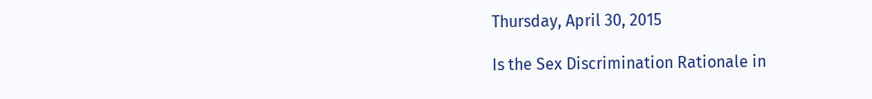Thursday, April 30, 2015

Is the Sex Discrimination Rationale in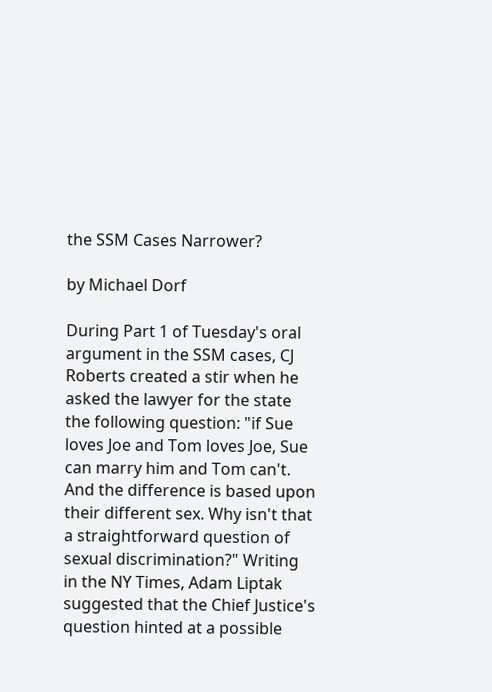the SSM Cases Narrower?

by Michael Dorf

During Part 1 of Tuesday's oral argument in the SSM cases, CJ Roberts created a stir when he asked the lawyer for the state the following question: "if Sue loves Joe and Tom loves Joe, Sue can marry him and Tom can't. And the difference is based upon their different sex. Why isn't that a straightforward question of sexual discrimination?" Writing in the NY Times, Adam Liptak suggested that the Chief Justice's question hinted at a possible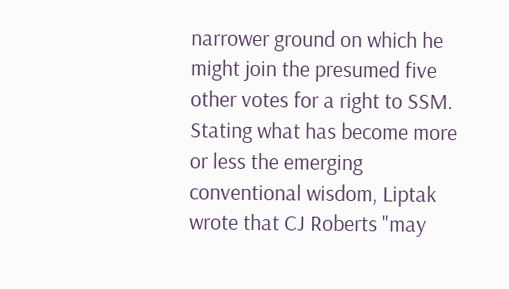narrower ground on which he might join the presumed five other votes for a right to SSM. Stating what has become more or less the emerging conventional wisdom, Liptak wrote that CJ Roberts "may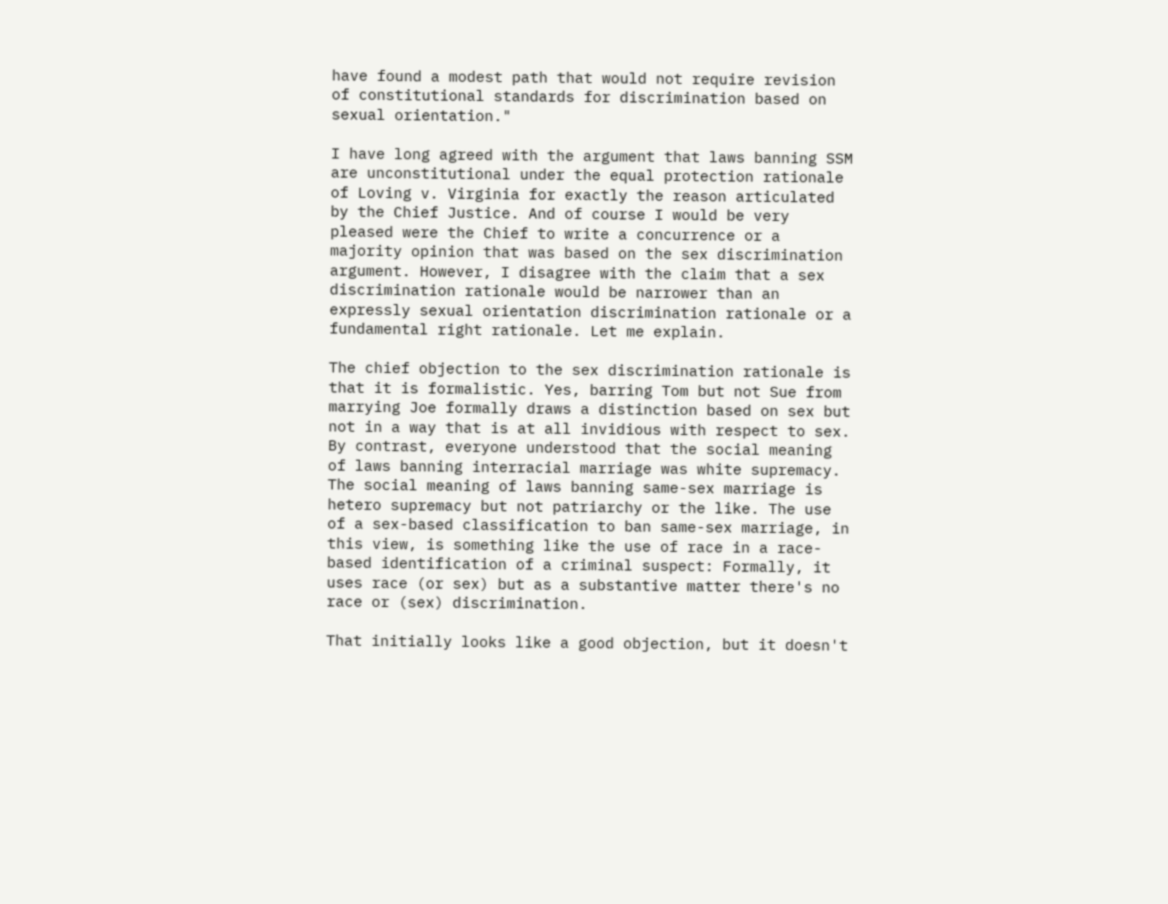have found a modest path that would not require revision of constitutional standards for discrimination based on sexual orientation."

I have long agreed with the argument that laws banning SSM are unconstitutional under the equal protection rationale of Loving v. Virginia for exactly the reason articulated by the Chief Justice. And of course I would be very pleased were the Chief to write a concurrence or a majority opinion that was based on the sex discrimination argument. However, I disagree with the claim that a sex discrimination rationale would be narrower than an expressly sexual orientation discrimination rationale or a fundamental right rationale. Let me explain.

The chief objection to the sex discrimination rationale is that it is formalistic. Yes, barring Tom but not Sue from marrying Joe formally draws a distinction based on sex but not in a way that is at all invidious with respect to sex. By contrast, everyone understood that the social meaning of laws banning interracial marriage was white supremacy. The social meaning of laws banning same-sex marriage is hetero supremacy but not patriarchy or the like. The use of a sex-based classification to ban same-sex marriage, in this view, is something like the use of race in a race-based identification of a criminal suspect: Formally, it uses race (or sex) but as a substantive matter there's no race or (sex) discrimination.

That initially looks like a good objection, but it doesn't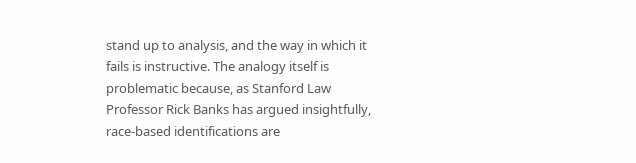stand up to analysis, and the way in which it fails is instructive. The analogy itself is problematic because, as Stanford Law Professor Rick Banks has argued insightfully, race-based identifications are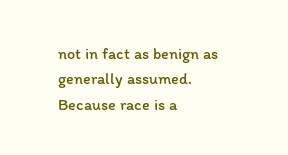not in fact as benign as generally assumed. Because race is a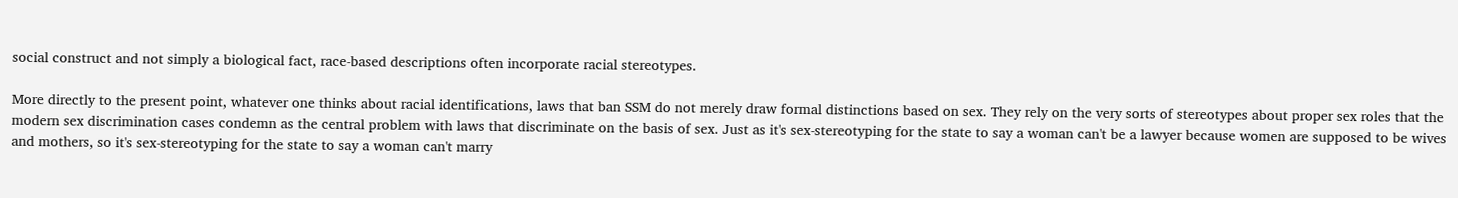social construct and not simply a biological fact, race-based descriptions often incorporate racial stereotypes.

More directly to the present point, whatever one thinks about racial identifications, laws that ban SSM do not merely draw formal distinctions based on sex. They rely on the very sorts of stereotypes about proper sex roles that the modern sex discrimination cases condemn as the central problem with laws that discriminate on the basis of sex. Just as it's sex-stereotyping for the state to say a woman can't be a lawyer because women are supposed to be wives and mothers, so it's sex-stereotyping for the state to say a woman can't marry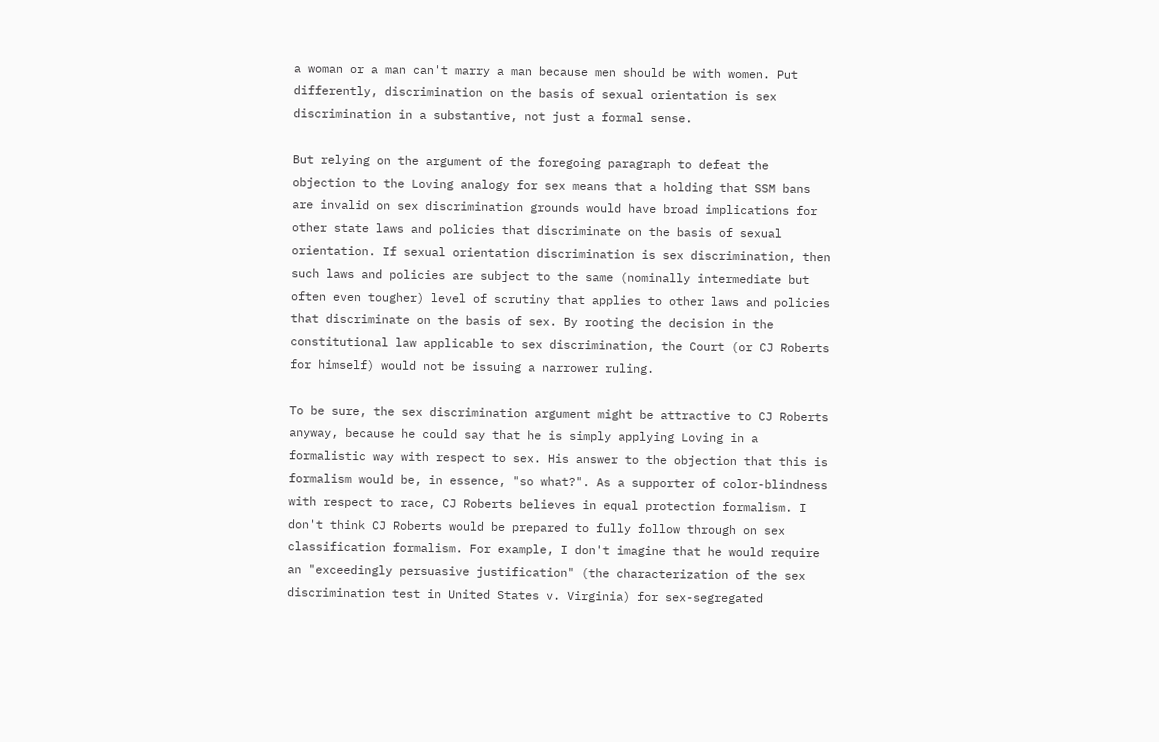a woman or a man can't marry a man because men should be with women. Put differently, discrimination on the basis of sexual orientation is sex discrimination in a substantive, not just a formal sense.

But relying on the argument of the foregoing paragraph to defeat the objection to the Loving analogy for sex means that a holding that SSM bans are invalid on sex discrimination grounds would have broad implications for other state laws and policies that discriminate on the basis of sexual orientation. If sexual orientation discrimination is sex discrimination, then such laws and policies are subject to the same (nominally intermediate but often even tougher) level of scrutiny that applies to other laws and policies that discriminate on the basis of sex. By rooting the decision in the constitutional law applicable to sex discrimination, the Court (or CJ Roberts for himself) would not be issuing a narrower ruling.

To be sure, the sex discrimination argument might be attractive to CJ Roberts anyway, because he could say that he is simply applying Loving in a formalistic way with respect to sex. His answer to the objection that this is formalism would be, in essence, "so what?". As a supporter of color-blindness with respect to race, CJ Roberts believes in equal protection formalism. I don't think CJ Roberts would be prepared to fully follow through on sex classification formalism. For example, I don't imagine that he would require an "exceedingly persuasive justification" (the characterization of the sex discrimination test in United States v. Virginia) for sex-segregated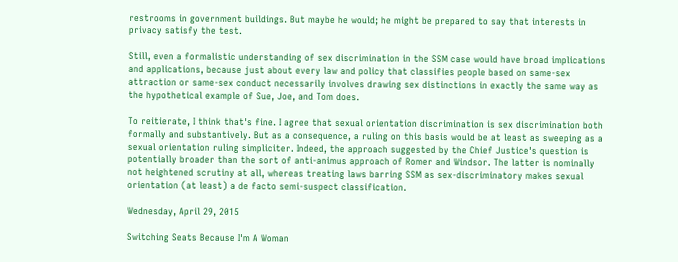restrooms in government buildings. But maybe he would; he might be prepared to say that interests in privacy satisfy the test.

Still, even a formalistic understanding of sex discrimination in the SSM case would have broad implications and applications, because just about every law and policy that classifies people based on same-sex attraction or same-sex conduct necessarily involves drawing sex distinctions in exactly the same way as the hypothetical example of Sue, Joe, and Tom does.

To reitierate, I think that's fine. I agree that sexual orientation discrimination is sex discrimination both formally and substantively. But as a consequence, a ruling on this basis would be at least as sweeping as a sexual orientation ruling simpliciter. Indeed, the approach suggested by the Chief Justice's question is potentially broader than the sort of anti-animus approach of Romer and Windsor. The latter is nominally not heightened scrutiny at all, whereas treating laws barring SSM as sex-discriminatory makes sexual orientation (at least) a de facto semi-suspect classification.

Wednesday, April 29, 2015

Switching Seats Because I'm A Woman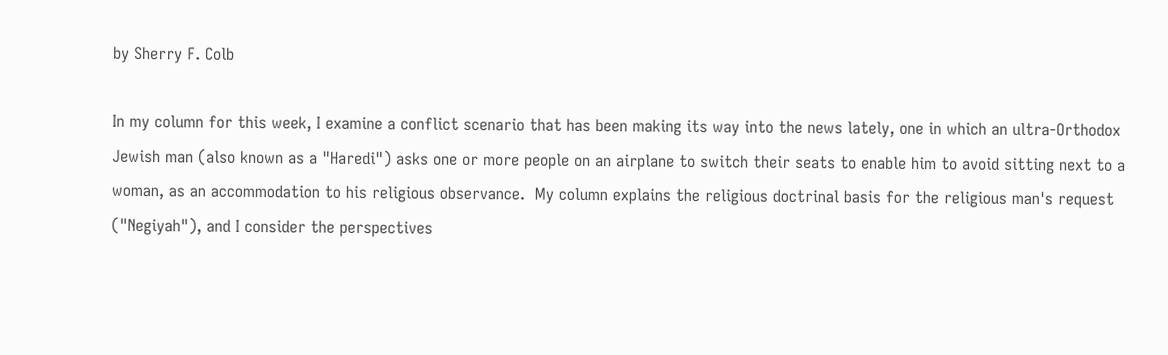by Sherry F. Colb

In my column for this week, I examine a conflict scenario that has been making its way into the news lately, one in which an ultra-Orthodox Jewish man (also known as a "Haredi") asks one or more people on an airplane to switch their seats to enable him to avoid sitting next to a woman, as an accommodation to his religious observance.  My column explains the religious doctrinal basis for the religious man's request ("Negiyah"), and I consider the perspectives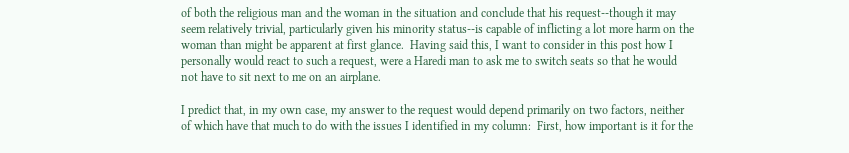of both the religious man and the woman in the situation and conclude that his request--though it may seem relatively trivial, particularly given his minority status--is capable of inflicting a lot more harm on the woman than might be apparent at first glance.  Having said this, I want to consider in this post how I personally would react to such a request, were a Haredi man to ask me to switch seats so that he would not have to sit next to me on an airplane.

I predict that, in my own case, my answer to the request would depend primarily on two factors, neither of which have that much to do with the issues I identified in my column:  First, how important is it for the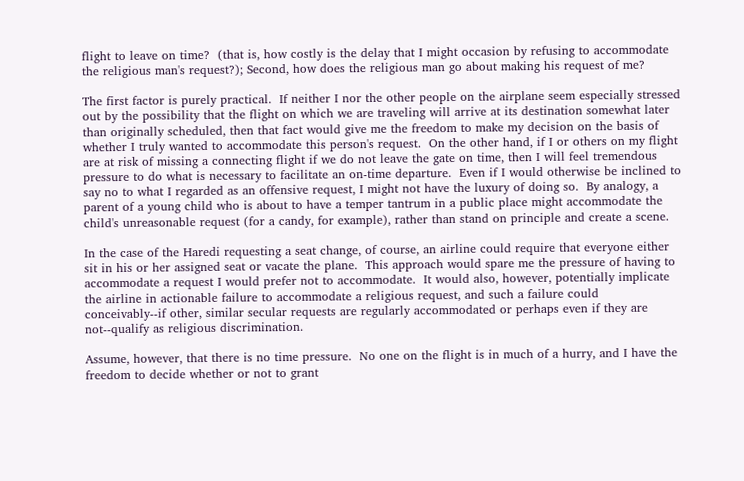flight to leave on time?  (that is, how costly is the delay that I might occasion by refusing to accommodate the religious man's request?); Second, how does the religious man go about making his request of me?

The first factor is purely practical.  If neither I nor the other people on the airplane seem especially stressed out by the possibility that the flight on which we are traveling will arrive at its destination somewhat later than originally scheduled, then that fact would give me the freedom to make my decision on the basis of whether I truly wanted to accommodate this person's request.  On the other hand, if I or others on my flight are at risk of missing a connecting flight if we do not leave the gate on time, then I will feel tremendous pressure to do what is necessary to facilitate an on-time departure.  Even if I would otherwise be inclined to say no to what I regarded as an offensive request, I might not have the luxury of doing so.  By analogy, a parent of a young child who is about to have a temper tantrum in a public place might accommodate the child's unreasonable request (for a candy, for example), rather than stand on principle and create a scene.

In the case of the Haredi requesting a seat change, of course, an airline could require that everyone either sit in his or her assigned seat or vacate the plane.  This approach would spare me the pressure of having to accommodate a request I would prefer not to accommodate.  It would also, however, potentially implicate the airline in actionable failure to accommodate a religious request, and such a failure could conceivably--if other, similar secular requests are regularly accommodated or perhaps even if they are not--qualify as religious discrimination.

Assume, however, that there is no time pressure.  No one on the flight is in much of a hurry, and I have the freedom to decide whether or not to grant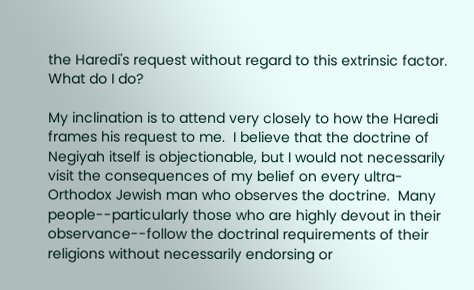the Haredi's request without regard to this extrinsic factor.  What do I do?

My inclination is to attend very closely to how the Haredi frames his request to me.  I believe that the doctrine of Negiyah itself is objectionable, but I would not necessarily visit the consequences of my belief on every ultra-Orthodox Jewish man who observes the doctrine.  Many people--particularly those who are highly devout in their observance--follow the doctrinal requirements of their religions without necessarily endorsing or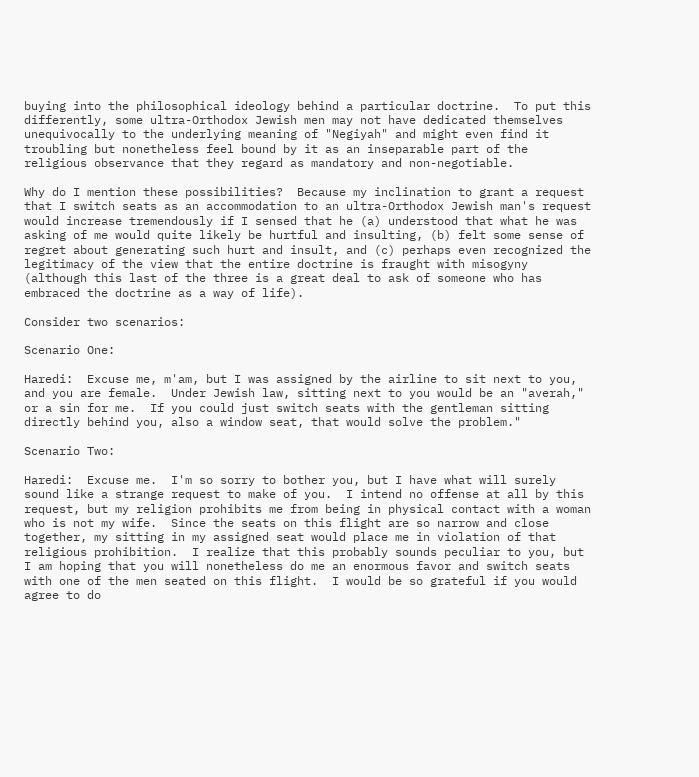buying into the philosophical ideology behind a particular doctrine.  To put this differently, some ultra-Orthodox Jewish men may not have dedicated themselves unequivocally to the underlying meaning of "Negiyah" and might even find it troubling but nonetheless feel bound by it as an inseparable part of the religious observance that they regard as mandatory and non-negotiable.

Why do I mention these possibilities?  Because my inclination to grant a request that I switch seats as an accommodation to an ultra-Orthodox Jewish man's request would increase tremendously if I sensed that he (a) understood that what he was asking of me would quite likely be hurtful and insulting, (b) felt some sense of regret about generating such hurt and insult, and (c) perhaps even recognized the legitimacy of the view that the entire doctrine is fraught with misogyny (although this last of the three is a great deal to ask of someone who has embraced the doctrine as a way of life).

Consider two scenarios:

Scenario One:

Haredi:  Excuse me, m'am, but I was assigned by the airline to sit next to you, and you are female.  Under Jewish law, sitting next to you would be an "averah," or a sin for me.  If you could just switch seats with the gentleman sitting directly behind you, also a window seat, that would solve the problem."

Scenario Two:

Haredi:  Excuse me.  I'm so sorry to bother you, but I have what will surely sound like a strange request to make of you.  I intend no offense at all by this request, but my religion prohibits me from being in physical contact with a woman who is not my wife.  Since the seats on this flight are so narrow and close together, my sitting in my assigned seat would place me in violation of that religious prohibition.  I realize that this probably sounds peculiar to you, but I am hoping that you will nonetheless do me an enormous favor and switch seats with one of the men seated on this flight.  I would be so grateful if you would agree to do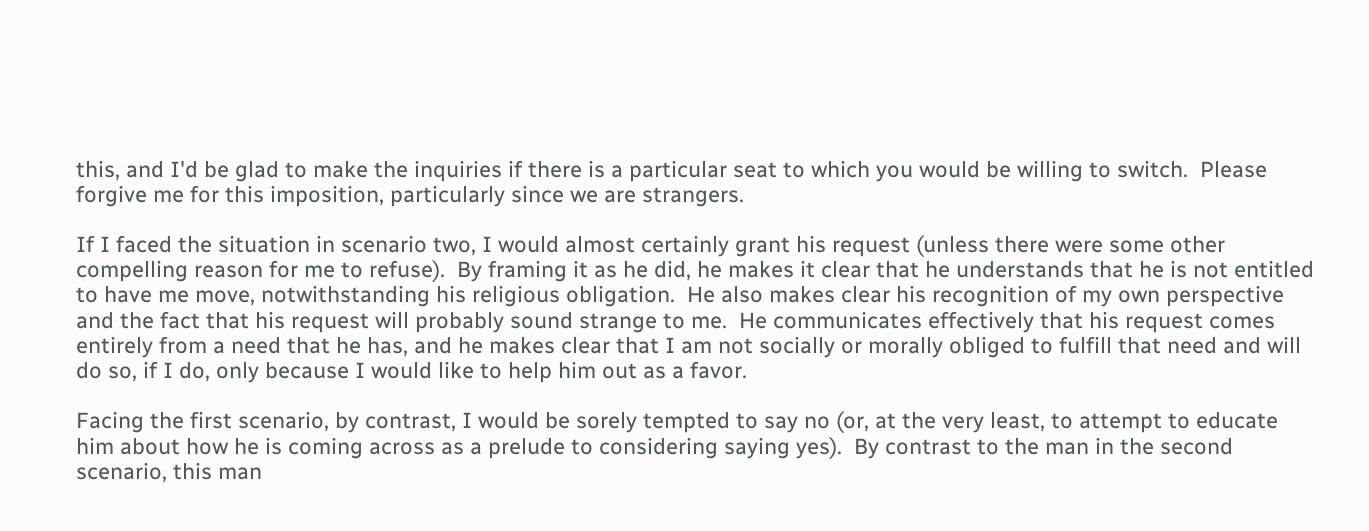this, and I'd be glad to make the inquiries if there is a particular seat to which you would be willing to switch.  Please forgive me for this imposition, particularly since we are strangers.

If I faced the situation in scenario two, I would almost certainly grant his request (unless there were some other compelling reason for me to refuse).  By framing it as he did, he makes it clear that he understands that he is not entitled to have me move, notwithstanding his religious obligation.  He also makes clear his recognition of my own perspective and the fact that his request will probably sound strange to me.  He communicates effectively that his request comes entirely from a need that he has, and he makes clear that I am not socially or morally obliged to fulfill that need and will do so, if I do, only because I would like to help him out as a favor.

Facing the first scenario, by contrast, I would be sorely tempted to say no (or, at the very least, to attempt to educate him about how he is coming across as a prelude to considering saying yes).  By contrast to the man in the second scenario, this man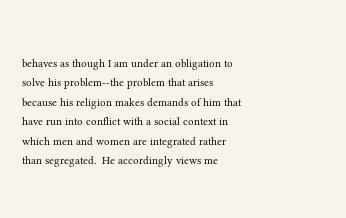behaves as though I am under an obligation to solve his problem--the problem that arises because his religion makes demands of him that have run into conflict with a social context in which men and women are integrated rather than segregated.  He accordingly views me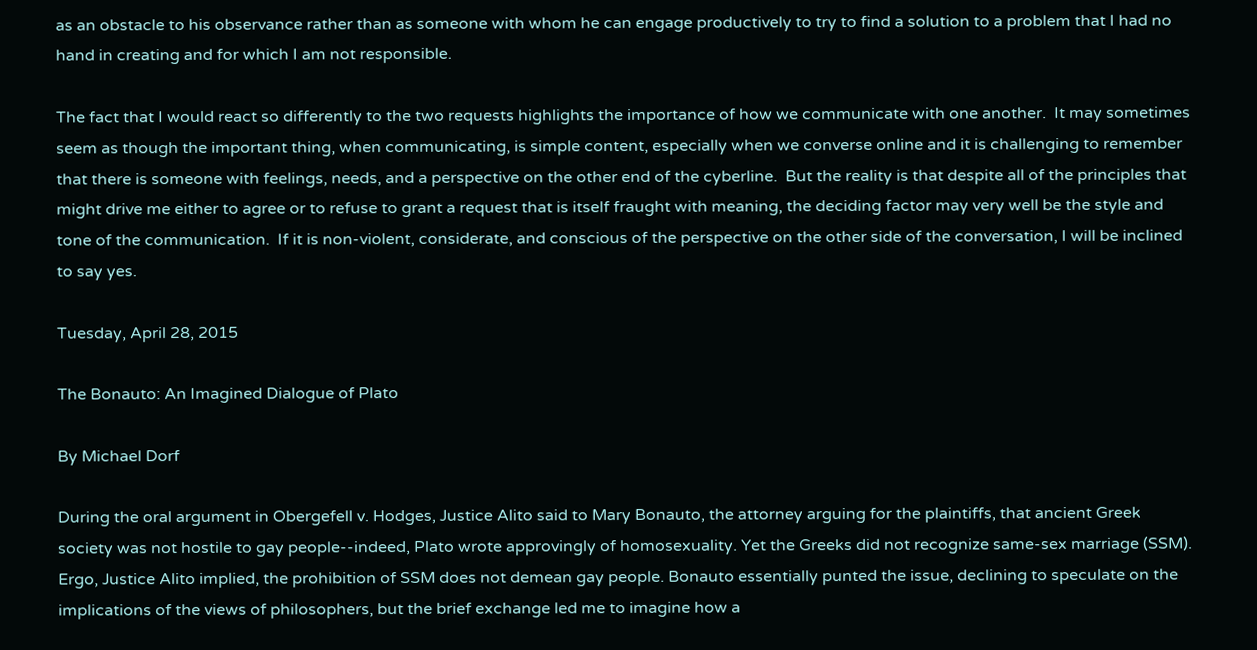as an obstacle to his observance rather than as someone with whom he can engage productively to try to find a solution to a problem that I had no hand in creating and for which I am not responsible.

The fact that I would react so differently to the two requests highlights the importance of how we communicate with one another.  It may sometimes seem as though the important thing, when communicating, is simple content, especially when we converse online and it is challenging to remember that there is someone with feelings, needs, and a perspective on the other end of the cyberline.  But the reality is that despite all of the principles that might drive me either to agree or to refuse to grant a request that is itself fraught with meaning, the deciding factor may very well be the style and tone of the communication.  If it is non-violent, considerate, and conscious of the perspective on the other side of the conversation, I will be inclined to say yes.

Tuesday, April 28, 2015

The Bonauto: An Imagined Dialogue of Plato

By Michael Dorf

During the oral argument in Obergefell v. Hodges, Justice Alito said to Mary Bonauto, the attorney arguing for the plaintiffs, that ancient Greek society was not hostile to gay people--indeed, Plato wrote approvingly of homosexuality. Yet the Greeks did not recognize same-sex marriage (SSM). Ergo, Justice Alito implied, the prohibition of SSM does not demean gay people. Bonauto essentially punted the issue, declining to speculate on the implications of the views of philosophers, but the brief exchange led me to imagine how a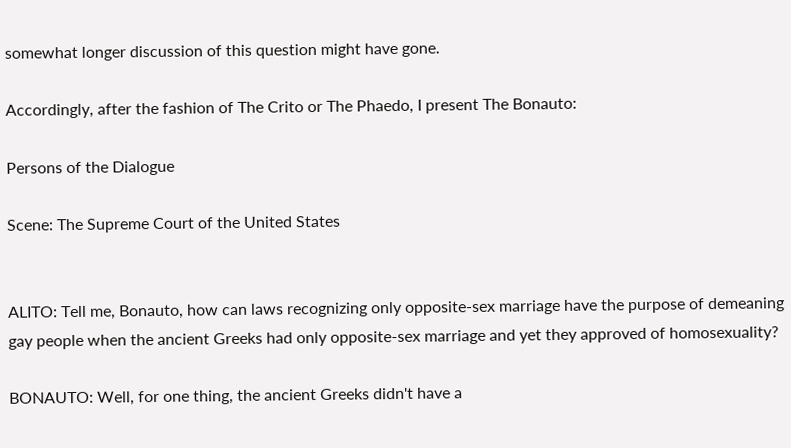somewhat longer discussion of this question might have gone.

Accordingly, after the fashion of The Crito or The Phaedo, I present The Bonauto:

Persons of the Dialogue

Scene: The Supreme Court of the United States


ALITO: Tell me, Bonauto, how can laws recognizing only opposite-sex marriage have the purpose of demeaning gay people when the ancient Greeks had only opposite-sex marriage and yet they approved of homosexuality?

BONAUTO: Well, for one thing, the ancient Greeks didn't have a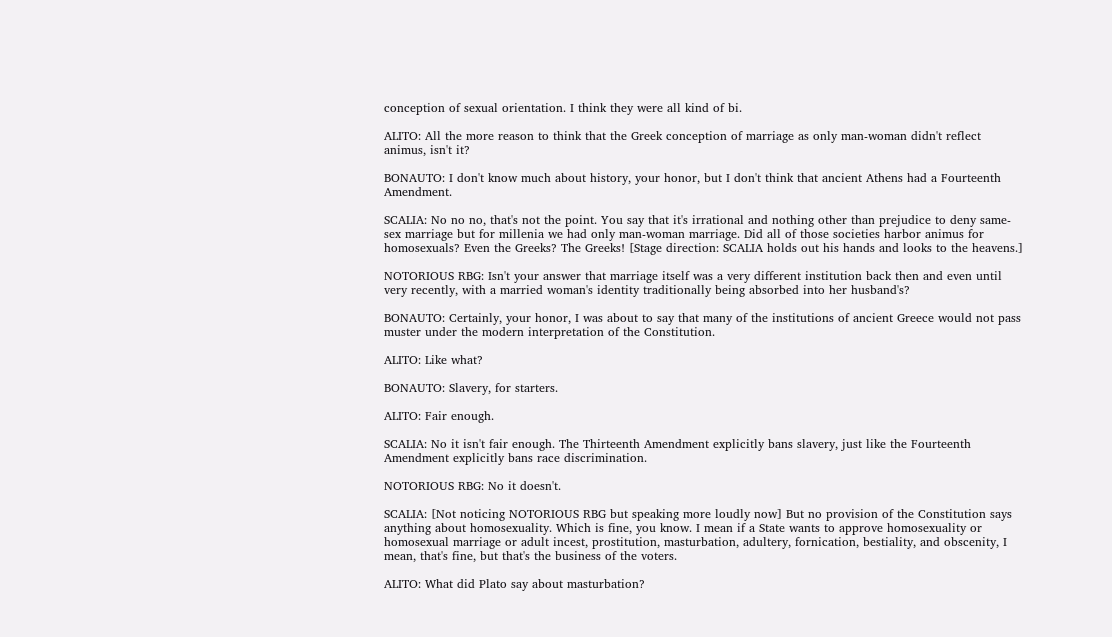conception of sexual orientation. I think they were all kind of bi.

ALITO: All the more reason to think that the Greek conception of marriage as only man-woman didn't reflect animus, isn't it?

BONAUTO: I don't know much about history, your honor, but I don't think that ancient Athens had a Fourteenth Amendment.

SCALIA: No no no, that's not the point. You say that it's irrational and nothing other than prejudice to deny same-sex marriage but for millenia we had only man-woman marriage. Did all of those societies harbor animus for homosexuals? Even the Greeks? The Greeks! [Stage direction: SCALIA holds out his hands and looks to the heavens.]

NOTORIOUS RBG: Isn't your answer that marriage itself was a very different institution back then and even until very recently, with a married woman's identity traditionally being absorbed into her husband's?

BONAUTO: Certainly, your honor, I was about to say that many of the institutions of ancient Greece would not pass muster under the modern interpretation of the Constitution.

ALITO: Like what?

BONAUTO: Slavery, for starters.

ALITO: Fair enough.

SCALIA: No it isn't fair enough. The Thirteenth Amendment explicitly bans slavery, just like the Fourteenth Amendment explicitly bans race discrimination.

NOTORIOUS RBG: No it doesn't.

SCALIA: [Not noticing NOTORIOUS RBG but speaking more loudly now] But no provision of the Constitution says anything about homosexuality. Which is fine, you know. I mean if a State wants to approve homosexuality or homosexual marriage or adult incest, prostitution, masturbation, adultery, fornication, bestiality, and obscenity, I mean, that's fine, but that's the business of the voters.

ALITO: What did Plato say about masturbation?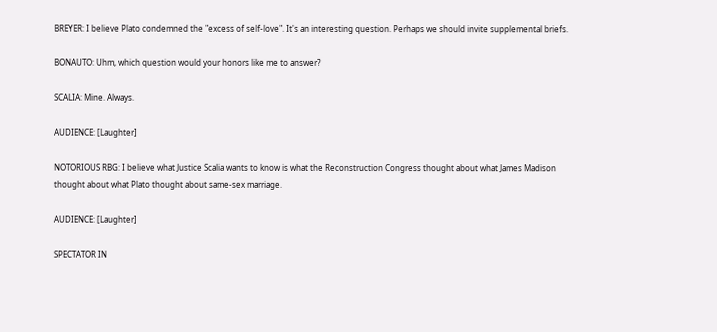BREYER: I believe Plato condemned the "excess of self-love". It's an interesting question. Perhaps we should invite supplemental briefs.

BONAUTO: Uhm, which question would your honors like me to answer?

SCALIA: Mine. Always.

AUDIENCE: [Laughter]

NOTORIOUS RBG: I believe what Justice Scalia wants to know is what the Reconstruction Congress thought about what James Madison thought about what Plato thought about same-sex marriage.

AUDIENCE: [Laughter]

SPECTATOR IN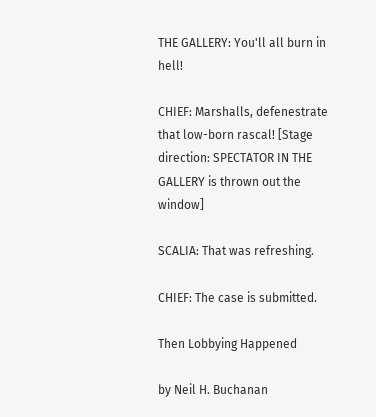THE GALLERY: You'll all burn in hell!

CHIEF: Marshalls, defenestrate that low-born rascal! [Stage direction: SPECTATOR IN THE GALLERY is thrown out the window]

SCALIA: That was refreshing.

CHIEF: The case is submitted.

Then Lobbying Happened

by Neil H. Buchanan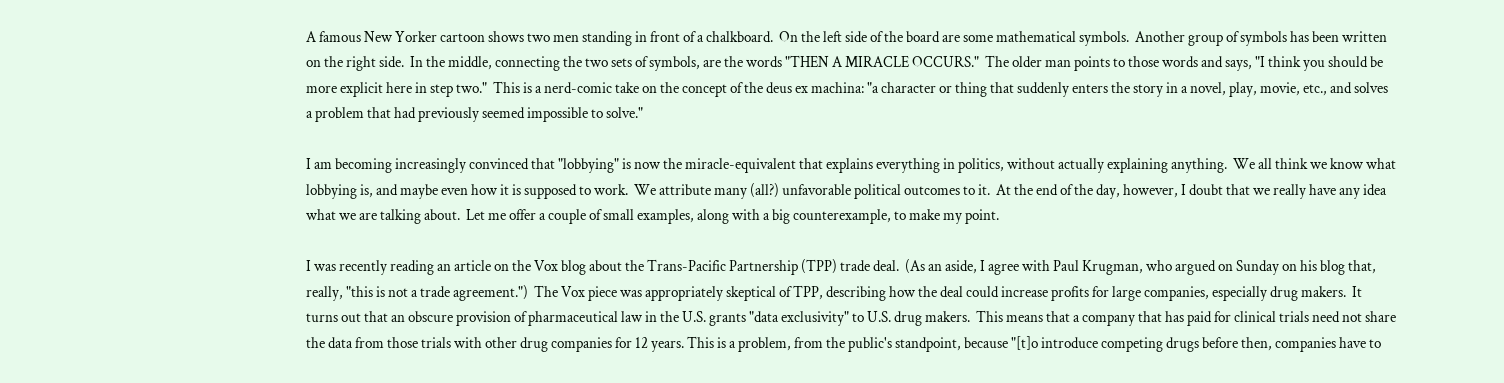A famous New Yorker cartoon shows two men standing in front of a chalkboard.  On the left side of the board are some mathematical symbols.  Another group of symbols has been written on the right side.  In the middle, connecting the two sets of symbols, are the words "THEN A MIRACLE OCCURS."  The older man points to those words and says, "I think you should be more explicit here in step two."  This is a nerd-comic take on the concept of the deus ex machina: "a character or thing that suddenly enters the story in a novel, play, movie, etc., and solves a problem that had previously seemed impossible to solve."

I am becoming increasingly convinced that "lobbying" is now the miracle-equivalent that explains everything in politics, without actually explaining anything.  We all think we know what lobbying is, and maybe even how it is supposed to work.  We attribute many (all?) unfavorable political outcomes to it.  At the end of the day, however, I doubt that we really have any idea what we are talking about.  Let me offer a couple of small examples, along with a big counterexample, to make my point.

I was recently reading an article on the Vox blog about the Trans-Pacific Partnership (TPP) trade deal.  (As an aside, I agree with Paul Krugman, who argued on Sunday on his blog that, really, "this is not a trade agreement.")  The Vox piece was appropriately skeptical of TPP, describing how the deal could increase profits for large companies, especially drug makers.  It turns out that an obscure provision of pharmaceutical law in the U.S. grants "data exclusivity" to U.S. drug makers.  This means that a company that has paid for clinical trials need not share the data from those trials with other drug companies for 12 years. This is a problem, from the public's standpoint, because "[t]o introduce competing drugs before then, companies have to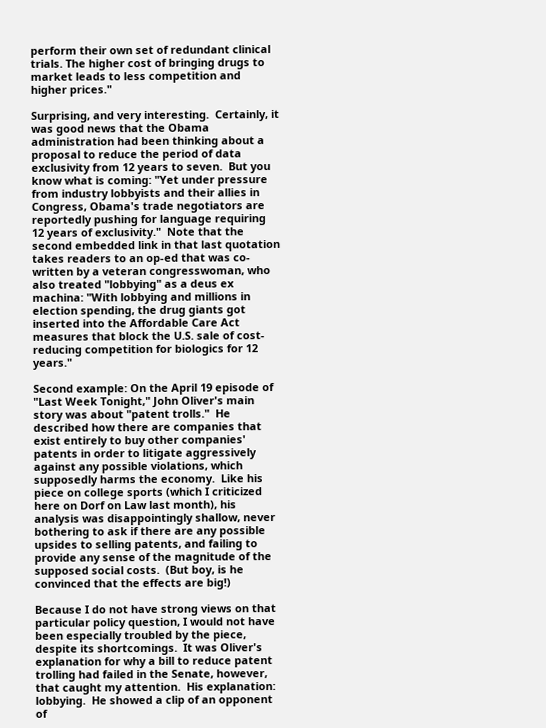perform their own set of redundant clinical trials. The higher cost of bringing drugs to market leads to less competition and higher prices."

Surprising, and very interesting.  Certainly, it was good news that the Obama administration had been thinking about a proposal to reduce the period of data exclusivity from 12 years to seven.  But you know what is coming: "Yet under pressure from industry lobbyists and their allies in Congress, Obama's trade negotiators are reportedly pushing for language requiring 12 years of exclusivity."  Note that the second embedded link in that last quotation takes readers to an op-ed that was co-written by a veteran congresswoman, who also treated "lobbying" as a deus ex machina: "With lobbying and millions in election spending, the drug giants got inserted into the Affordable Care Act measures that block the U.S. sale of cost-reducing competition for biologics for 12 years."

Second example: On the April 19 episode of "Last Week Tonight," John Oliver's main story was about "patent trolls."  He described how there are companies that exist entirely to buy other companies' patents in order to litigate aggressively against any possible violations, which supposedly harms the economy.  Like his piece on college sports (which I criticized here on Dorf on Law last month), his analysis was disappointingly shallow, never bothering to ask if there are any possible upsides to selling patents, and failing to provide any sense of the magnitude of the supposed social costs.  (But boy, is he convinced that the effects are big!)

Because I do not have strong views on that particular policy question, I would not have been especially troubled by the piece, despite its shortcomings.  It was Oliver's explanation for why a bill to reduce patent trolling had failed in the Senate, however, that caught my attention.  His explanation: lobbying.  He showed a clip of an opponent of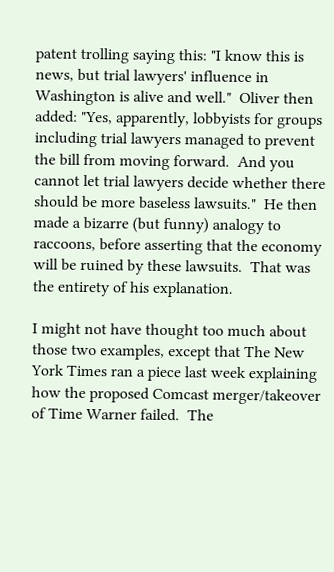patent trolling saying this: "I know this is news, but trial lawyers' influence in Washington is alive and well."  Oliver then added: "Yes, apparently, lobbyists for groups including trial lawyers managed to prevent the bill from moving forward.  And you cannot let trial lawyers decide whether there should be more baseless lawsuits."  He then made a bizarre (but funny) analogy to raccoons, before asserting that the economy will be ruined by these lawsuits.  That was the entirety of his explanation.

I might not have thought too much about those two examples, except that The New York Times ran a piece last week explaining how the proposed Comcast merger/takeover of Time Warner failed.  The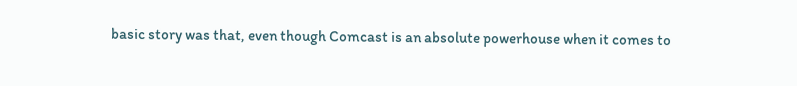basic story was that, even though Comcast is an absolute powerhouse when it comes to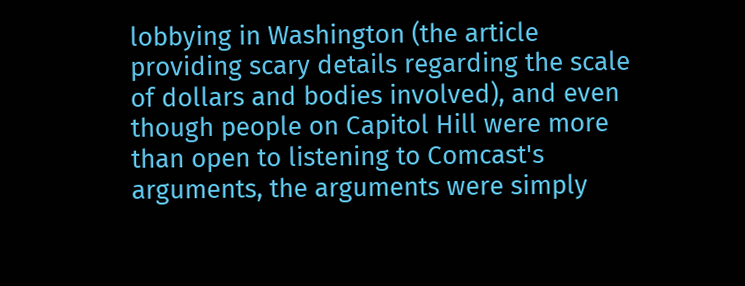lobbying in Washington (the article providing scary details regarding the scale of dollars and bodies involved), and even though people on Capitol Hill were more than open to listening to Comcast's arguments, the arguments were simply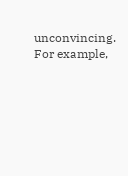unconvincing.  For example,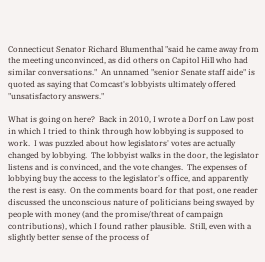Connecticut Senator Richard Blumenthal "said he came away from the meeting unconvinced, as did others on Capitol Hill who had similar conversations."  An unnamed "senior Senate staff aide" is quoted as saying that Comcast's lobbyists ultimately offered "unsatisfactory answers."

What is going on here?  Back in 2010, I wrote a Dorf on Law post in which I tried to think through how lobbying is supposed to work.  I was puzzled about how legislators' votes are actually changed by lobbying.  The lobbyist walks in the door, the legislator listens and is convinced, and the vote changes.  The expenses of lobbying buy the access to the legislator's office, and apparently the rest is easy.  On the comments board for that post, one reader discussed the unconscious nature of politicians being swayed by people with money (and the promise/threat of campaign contributions), which I found rather plausible.  Still, even with a slightly better sense of the process of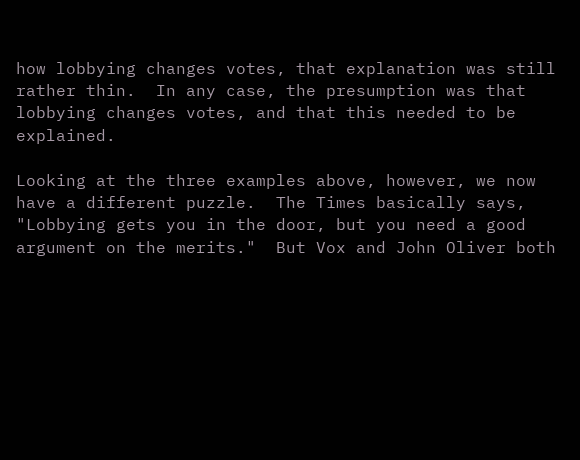how lobbying changes votes, that explanation was still rather thin.  In any case, the presumption was that lobbying changes votes, and that this needed to be explained.

Looking at the three examples above, however, we now have a different puzzle.  The Times basically says, "Lobbying gets you in the door, but you need a good argument on the merits."  But Vox and John Oliver both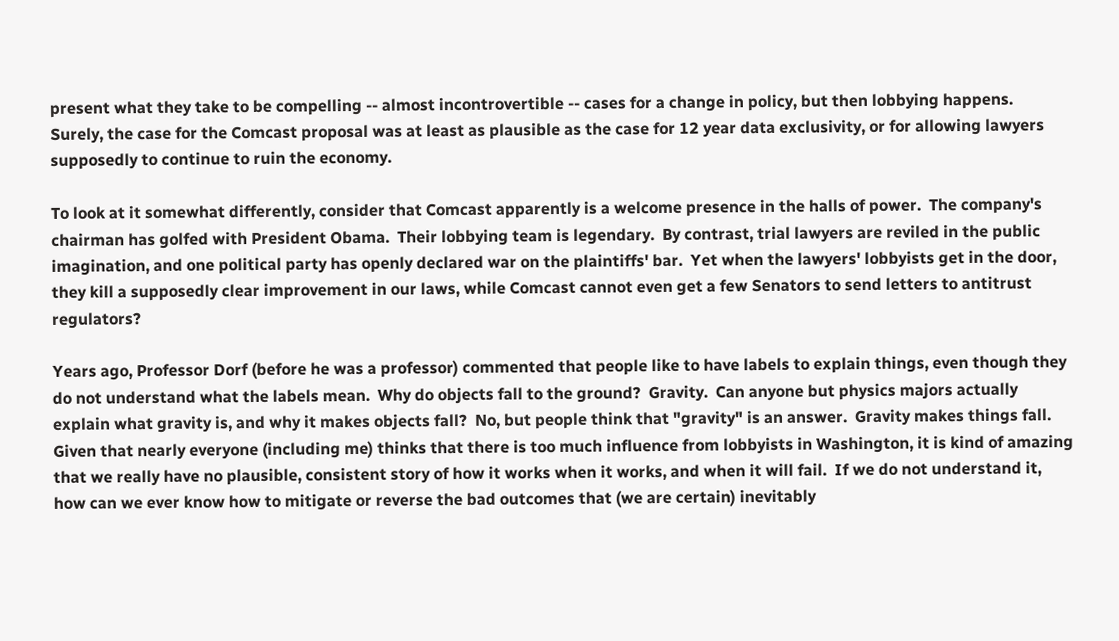present what they take to be compelling -- almost incontrovertible -- cases for a change in policy, but then lobbying happens.  Surely, the case for the Comcast proposal was at least as plausible as the case for 12 year data exclusivity, or for allowing lawyers supposedly to continue to ruin the economy.

To look at it somewhat differently, consider that Comcast apparently is a welcome presence in the halls of power.  The company's chairman has golfed with President Obama.  Their lobbying team is legendary.  By contrast, trial lawyers are reviled in the public imagination, and one political party has openly declared war on the plaintiffs' bar.  Yet when the lawyers' lobbyists get in the door, they kill a supposedly clear improvement in our laws, while Comcast cannot even get a few Senators to send letters to antitrust regulators?

Years ago, Professor Dorf (before he was a professor) commented that people like to have labels to explain things, even though they do not understand what the labels mean.  Why do objects fall to the ground?  Gravity.  Can anyone but physics majors actually explain what gravity is, and why it makes objects fall?  No, but people think that "gravity" is an answer.  Gravity makes things fall.  Given that nearly everyone (including me) thinks that there is too much influence from lobbyists in Washington, it is kind of amazing that we really have no plausible, consistent story of how it works when it works, and when it will fail.  If we do not understand it, how can we ever know how to mitigate or reverse the bad outcomes that (we are certain) inevitably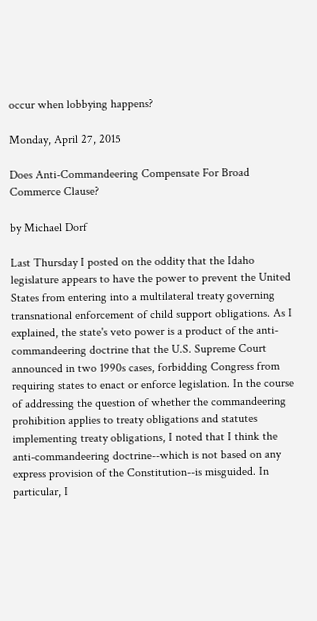occur when lobbying happens?

Monday, April 27, 2015

Does Anti-Commandeering Compensate For Broad Commerce Clause?

by Michael Dorf

Last Thursday I posted on the oddity that the Idaho legislature appears to have the power to prevent the United States from entering into a multilateral treaty governing transnational enforcement of child support obligations. As I explained, the state's veto power is a product of the anti-commandeering doctrine that the U.S. Supreme Court announced in two 1990s cases, forbidding Congress from requiring states to enact or enforce legislation. In the course of addressing the question of whether the commandeering prohibition applies to treaty obligations and statutes implementing treaty obligations, I noted that I think the anti-commandeering doctrine--which is not based on any express provision of the Constitution--is misguided. In particular, I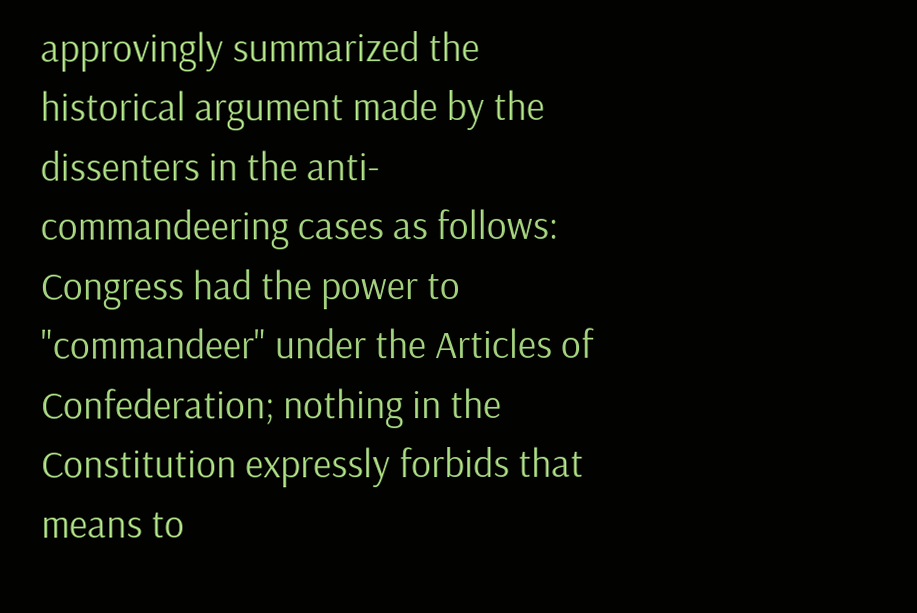approvingly summarized the historical argument made by the dissenters in the anti-commandeering cases as follows:
Congress had the power to "commandeer" under the Articles of Confederation; nothing in the Constitution expressly forbids that means to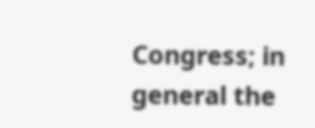Congress; in general the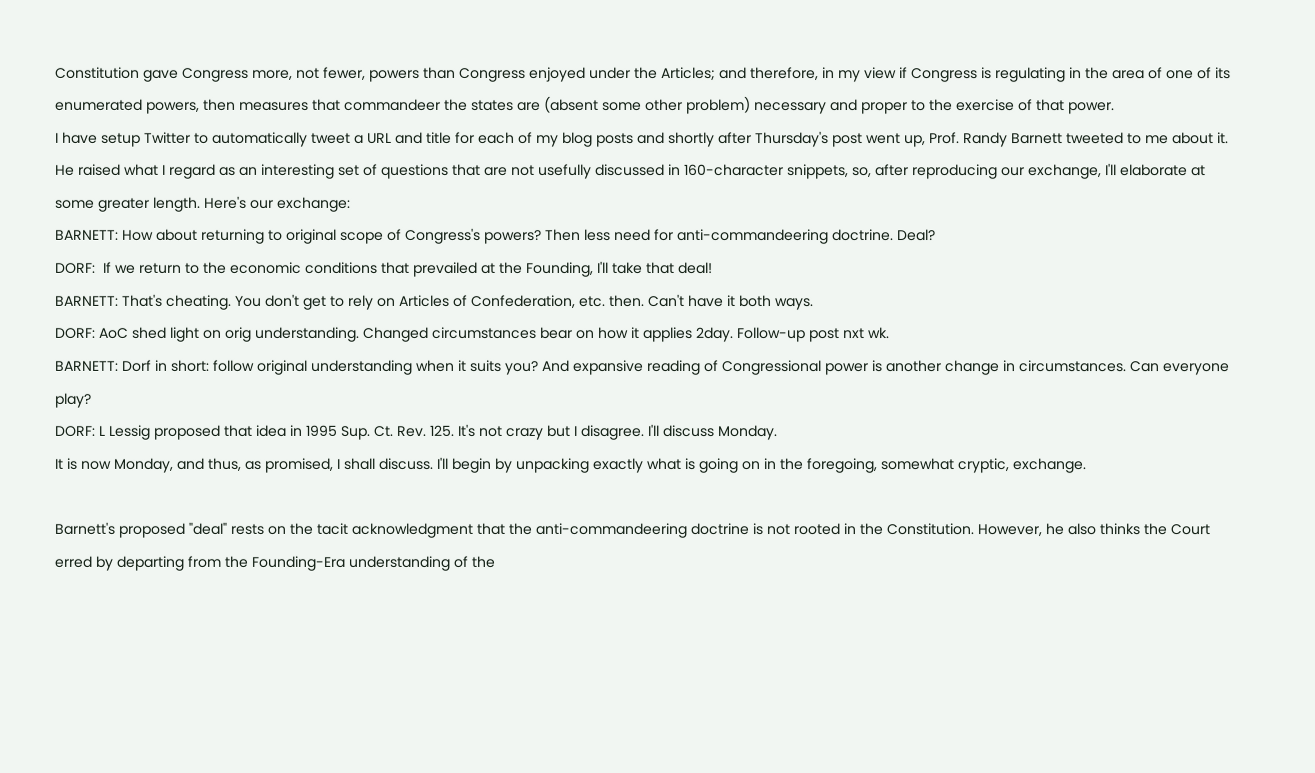Constitution gave Congress more, not fewer, powers than Congress enjoyed under the Articles; and therefore, in my view if Congress is regulating in the area of one of its enumerated powers, then measures that commandeer the states are (absent some other problem) necessary and proper to the exercise of that power.
I have setup Twitter to automatically tweet a URL and title for each of my blog posts and shortly after Thursday's post went up, Prof. Randy Barnett tweeted to me about it. He raised what I regard as an interesting set of questions that are not usefully discussed in 160-character snippets, so, after reproducing our exchange, I'll elaborate at some greater length. Here's our exchange:
BARNETT: How about returning to original scope of Congress's powers? Then less need for anti-commandeering doctrine. Deal?
DORF:  If we return to the economic conditions that prevailed at the Founding, I'll take that deal!
BARNETT: That's cheating. You don't get to rely on Articles of Confederation, etc. then. Can't have it both ways.
DORF: AoC shed light on orig understanding. Changed circumstances bear on how it applies 2day. Follow-up post nxt wk.
BARNETT: Dorf in short: follow original understanding when it suits you? And expansive reading of Congressional power is another change in circumstances. Can everyone play?
DORF: L Lessig proposed that idea in 1995 Sup. Ct. Rev. 125. It's not crazy but I disagree. I'll discuss Monday.
It is now Monday, and thus, as promised, I shall discuss. I'll begin by unpacking exactly what is going on in the foregoing, somewhat cryptic, exchange.

Barnett's proposed "deal" rests on the tacit acknowledgment that the anti-commandeering doctrine is not rooted in the Constitution. However, he also thinks the Court erred by departing from the Founding-Era understanding of the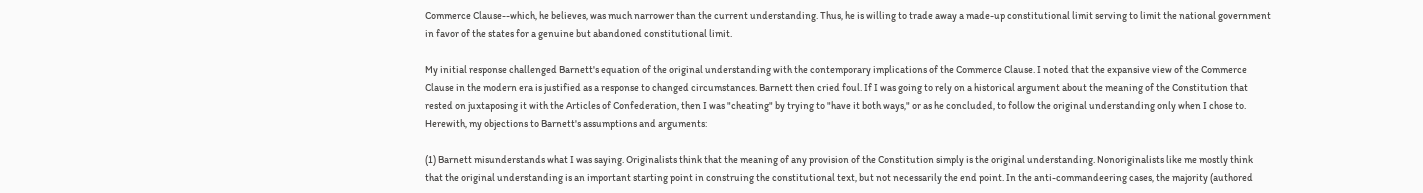Commerce Clause--which, he believes, was much narrower than the current understanding. Thus, he is willing to trade away a made-up constitutional limit serving to limit the national government in favor of the states for a genuine but abandoned constitutional limit.

My initial response challenged Barnett's equation of the original understanding with the contemporary implications of the Commerce Clause. I noted that the expansive view of the Commerce Clause in the modern era is justified as a response to changed circumstances. Barnett then cried foul. If I was going to rely on a historical argument about the meaning of the Constitution that rested on juxtaposing it with the Articles of Confederation, then I was "cheating" by trying to "have it both ways," or as he concluded, to follow the original understanding only when I chose to. Herewith, my objections to Barnett's assumptions and arguments:

(1) Barnett misunderstands what I was saying. Originalists think that the meaning of any provision of the Constitution simply is the original understanding. Nonoriginalists like me mostly think that the original understanding is an important starting point in construing the constitutional text, but not necessarily the end point. In the anti-commandeering cases, the majority (authored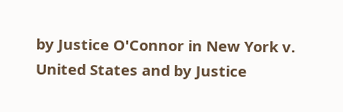by Justice O'Connor in New York v. United States and by Justice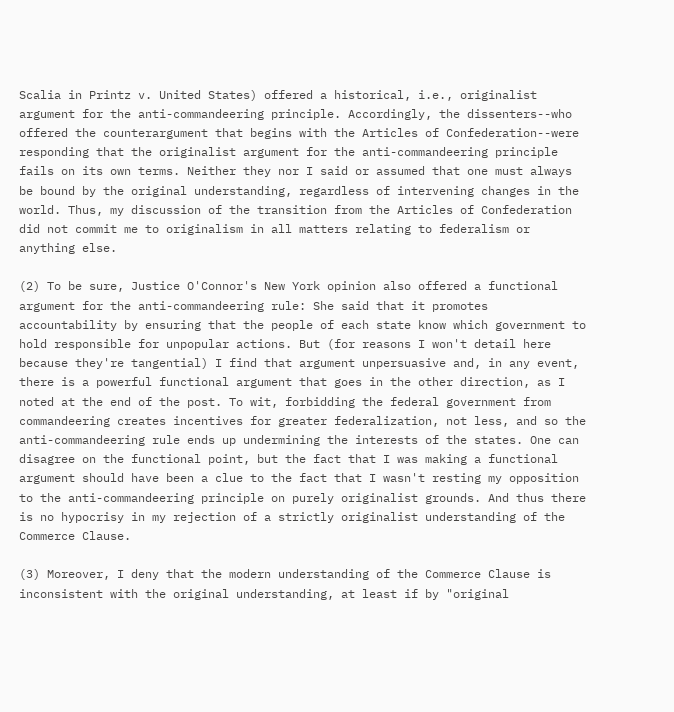Scalia in Printz v. United States) offered a historical, i.e., originalist argument for the anti-commandeering principle. Accordingly, the dissenters--who offered the counterargument that begins with the Articles of Confederation--were responding that the originalist argument for the anti-commandeering principle fails on its own terms. Neither they nor I said or assumed that one must always be bound by the original understanding, regardless of intervening changes in the world. Thus, my discussion of the transition from the Articles of Confederation did not commit me to originalism in all matters relating to federalism or anything else.

(2) To be sure, Justice O'Connor's New York opinion also offered a functional argument for the anti-commandeering rule: She said that it promotes accountability by ensuring that the people of each state know which government to hold responsible for unpopular actions. But (for reasons I won't detail here because they're tangential) I find that argument unpersuasive and, in any event, there is a powerful functional argument that goes in the other direction, as I noted at the end of the post. To wit, forbidding the federal government from commandeering creates incentives for greater federalization, not less, and so the anti-commandeering rule ends up undermining the interests of the states. One can disagree on the functional point, but the fact that I was making a functional argument should have been a clue to the fact that I wasn't resting my opposition to the anti-commandeering principle on purely originalist grounds. And thus there is no hypocrisy in my rejection of a strictly originalist understanding of the Commerce Clause.

(3) Moreover, I deny that the modern understanding of the Commerce Clause is inconsistent with the original understanding, at least if by "original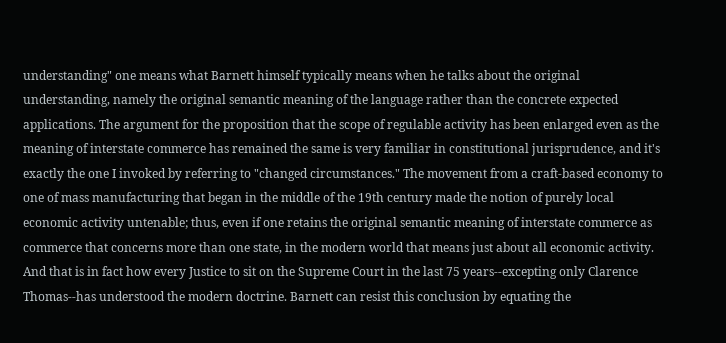understanding" one means what Barnett himself typically means when he talks about the original understanding, namely the original semantic meaning of the language rather than the concrete expected applications. The argument for the proposition that the scope of regulable activity has been enlarged even as the meaning of interstate commerce has remained the same is very familiar in constitutional jurisprudence, and it's exactly the one I invoked by referring to "changed circumstances." The movement from a craft-based economy to one of mass manufacturing that began in the middle of the 19th century made the notion of purely local economic activity untenable; thus, even if one retains the original semantic meaning of interstate commerce as commerce that concerns more than one state, in the modern world that means just about all economic activity. And that is in fact how every Justice to sit on the Supreme Court in the last 75 years--excepting only Clarence Thomas--has understood the modern doctrine. Barnett can resist this conclusion by equating the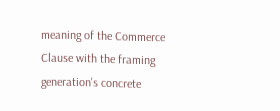meaning of the Commerce Clause with the framing generation's concrete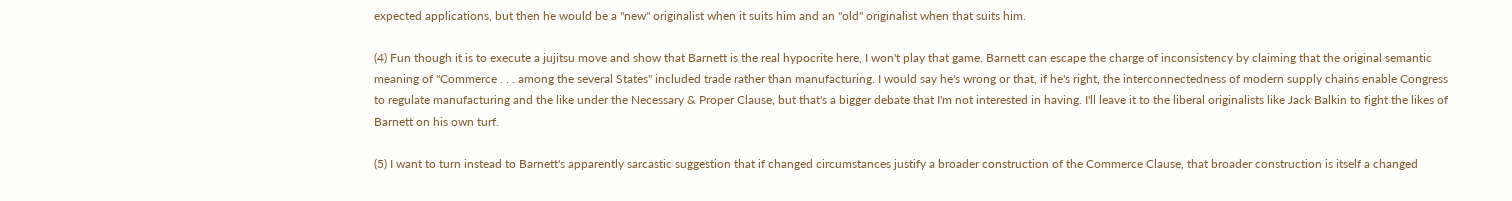expected applications, but then he would be a "new" originalist when it suits him and an "old" originalist when that suits him.

(4) Fun though it is to execute a jujitsu move and show that Barnett is the real hypocrite here, I won't play that game. Barnett can escape the charge of inconsistency by claiming that the original semantic meaning of "Commerce . . . among the several States" included trade rather than manufacturing. I would say he's wrong or that, if he's right, the interconnectedness of modern supply chains enable Congress to regulate manufacturing and the like under the Necessary & Proper Clause, but that's a bigger debate that I'm not interested in having. I'll leave it to the liberal originalists like Jack Balkin to fight the likes of Barnett on his own turf.

(5) I want to turn instead to Barnett's apparently sarcastic suggestion that if changed circumstances justify a broader construction of the Commerce Clause, that broader construction is itself a changed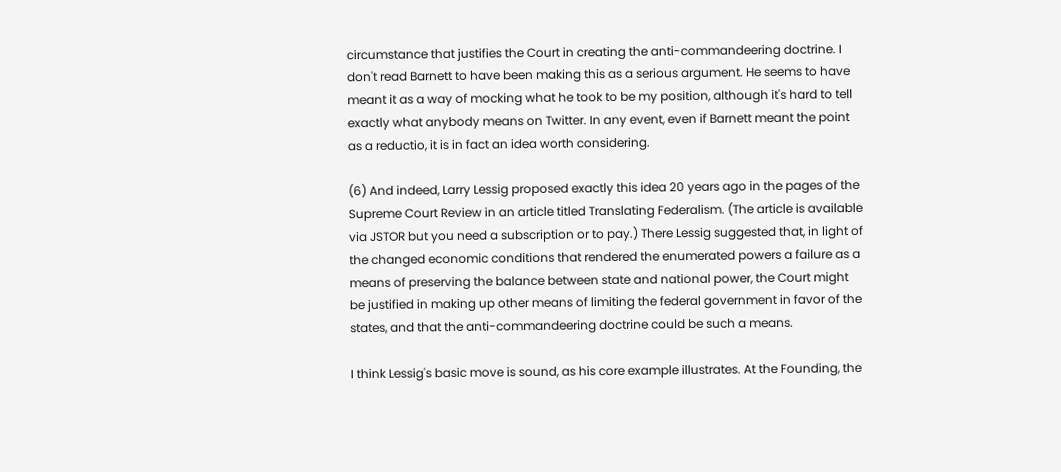circumstance that justifies the Court in creating the anti-commandeering doctrine. I don't read Barnett to have been making this as a serious argument. He seems to have meant it as a way of mocking what he took to be my position, although it's hard to tell exactly what anybody means on Twitter. In any event, even if Barnett meant the point as a reductio, it is in fact an idea worth considering.

(6) And indeed, Larry Lessig proposed exactly this idea 20 years ago in the pages of the Supreme Court Review in an article titled Translating Federalism. (The article is available via JSTOR but you need a subscription or to pay.) There Lessig suggested that, in light of the changed economic conditions that rendered the enumerated powers a failure as a means of preserving the balance between state and national power, the Court might be justified in making up other means of limiting the federal government in favor of the states, and that the anti-commandeering doctrine could be such a means.

I think Lessig's basic move is sound, as his core example illustrates. At the Founding, the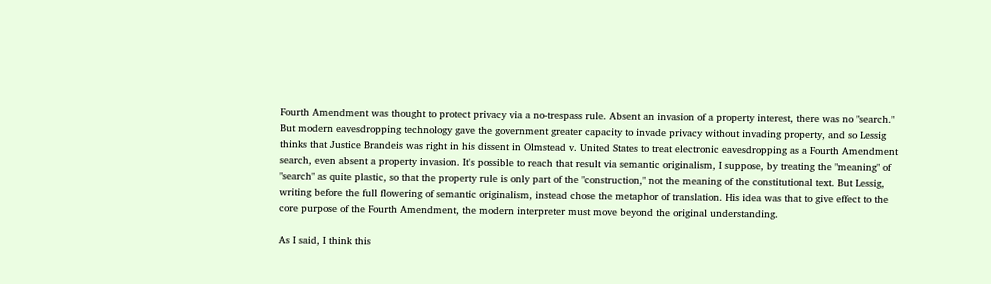Fourth Amendment was thought to protect privacy via a no-trespass rule. Absent an invasion of a property interest, there was no "search." But modern eavesdropping technology gave the government greater capacity to invade privacy without invading property, and so Lessig thinks that Justice Brandeis was right in his dissent in Olmstead v. United States to treat electronic eavesdropping as a Fourth Amendment search, even absent a property invasion. It's possible to reach that result via semantic originalism, I suppose, by treating the "meaning" of "search" as quite plastic, so that the property rule is only part of the "construction," not the meaning of the constitutional text. But Lessig, writing before the full flowering of semantic originalism, instead chose the metaphor of translation. His idea was that to give effect to the core purpose of the Fourth Amendment, the modern interpreter must move beyond the original understanding.

As I said, I think this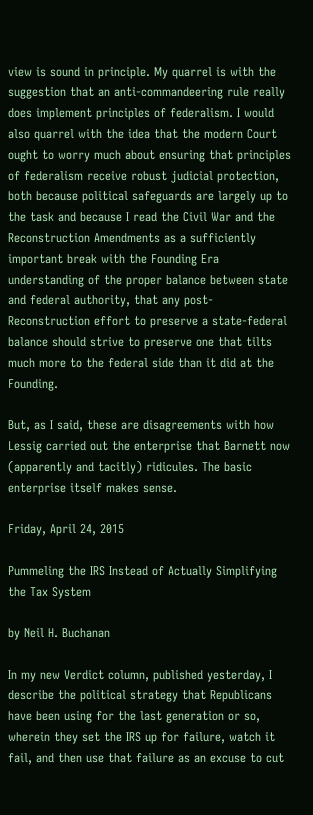view is sound in principle. My quarrel is with the suggestion that an anti-commandeering rule really does implement principles of federalism. I would also quarrel with the idea that the modern Court ought to worry much about ensuring that principles of federalism receive robust judicial protection, both because political safeguards are largely up to the task and because I read the Civil War and the Reconstruction Amendments as a sufficiently important break with the Founding Era understanding of the proper balance between state and federal authority, that any post-Reconstruction effort to preserve a state-federal balance should strive to preserve one that tilts much more to the federal side than it did at the Founding.

But, as I said, these are disagreements with how Lessig carried out the enterprise that Barnett now (apparently and tacitly) ridicules. The basic enterprise itself makes sense.

Friday, April 24, 2015

Pummeling the IRS Instead of Actually Simplifying the Tax System

by Neil H. Buchanan

In my new Verdict column, published yesterday, I describe the political strategy that Republicans have been using for the last generation or so, wherein they set the IRS up for failure, watch it fail, and then use that failure as an excuse to cut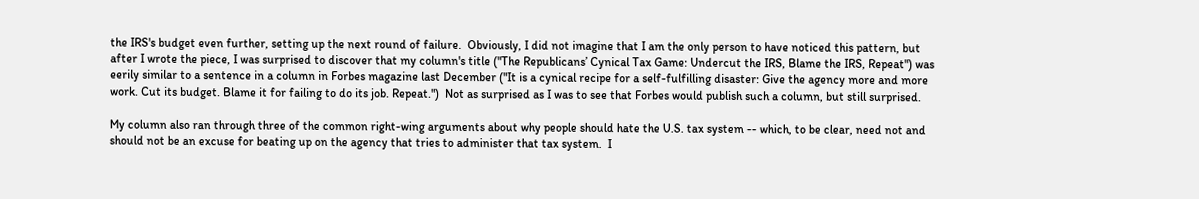the IRS's budget even further, setting up the next round of failure.  Obviously, I did not imagine that I am the only person to have noticed this pattern, but after I wrote the piece, I was surprised to discover that my column's title ("The Republicans’ Cynical Tax Game: Undercut the IRS, Blame the IRS, Repeat") was eerily similar to a sentence in a column in Forbes magazine last December ("It is a cynical recipe for a self-fulfilling disaster: Give the agency more and more work. Cut its budget. Blame it for failing to do its job. Repeat.")  Not as surprised as I was to see that Forbes would publish such a column, but still surprised.

My column also ran through three of the common right-wing arguments about why people should hate the U.S. tax system -- which, to be clear, need not and should not be an excuse for beating up on the agency that tries to administer that tax system.  I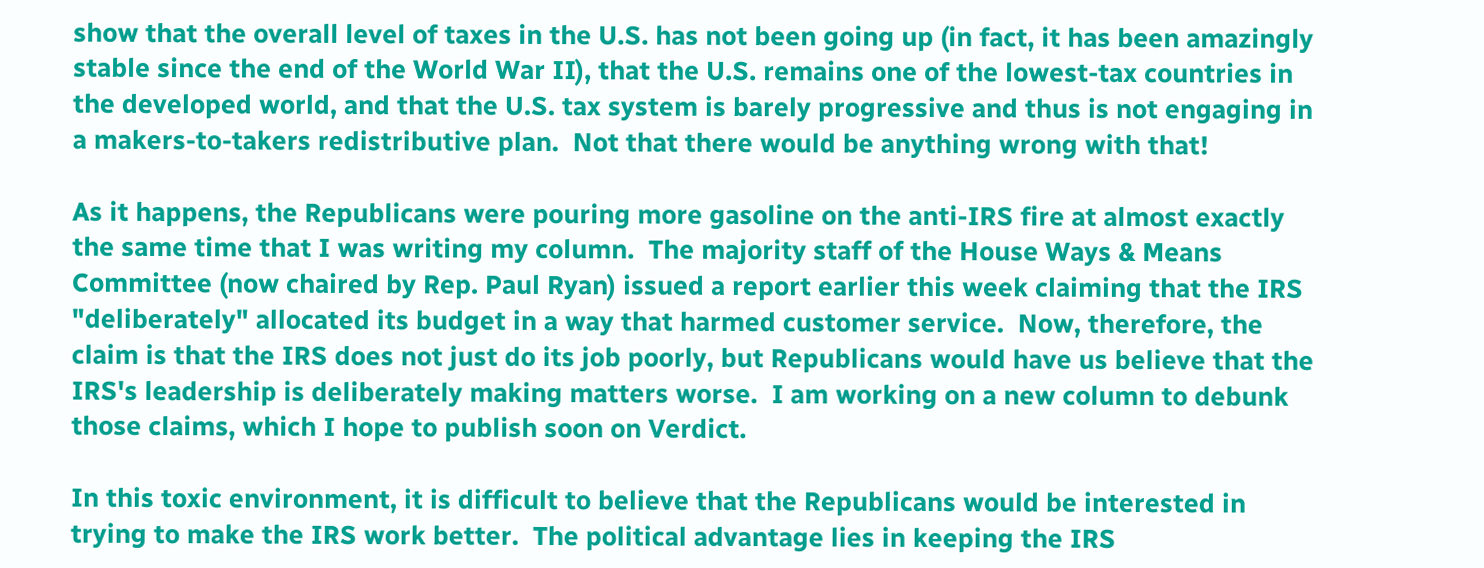show that the overall level of taxes in the U.S. has not been going up (in fact, it has been amazingly stable since the end of the World War II), that the U.S. remains one of the lowest-tax countries in the developed world, and that the U.S. tax system is barely progressive and thus is not engaging in a makers-to-takers redistributive plan.  Not that there would be anything wrong with that!

As it happens, the Republicans were pouring more gasoline on the anti-IRS fire at almost exactly the same time that I was writing my column.  The majority staff of the House Ways & Means Committee (now chaired by Rep. Paul Ryan) issued a report earlier this week claiming that the IRS "deliberately" allocated its budget in a way that harmed customer service.  Now, therefore, the claim is that the IRS does not just do its job poorly, but Republicans would have us believe that the IRS's leadership is deliberately making matters worse.  I am working on a new column to debunk those claims, which I hope to publish soon on Verdict.

In this toxic environment, it is difficult to believe that the Republicans would be interested in trying to make the IRS work better.  The political advantage lies in keeping the IRS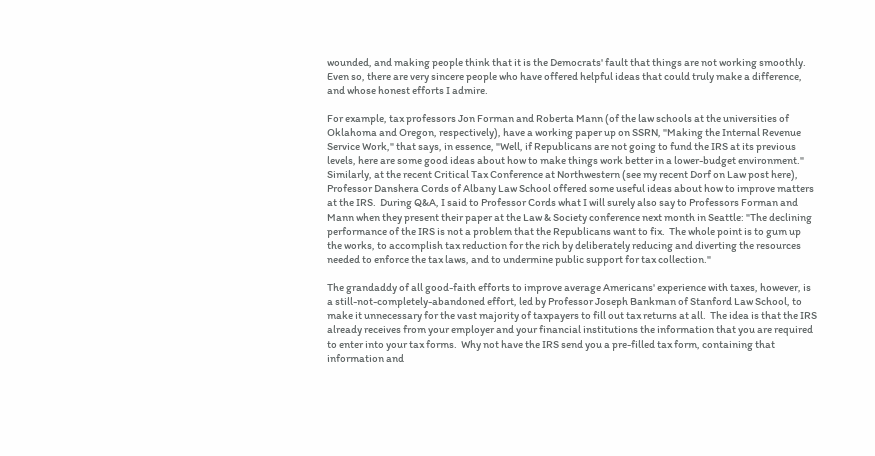wounded, and making people think that it is the Democrats' fault that things are not working smoothly.  Even so, there are very sincere people who have offered helpful ideas that could truly make a difference, and whose honest efforts I admire.

For example, tax professors Jon Forman and Roberta Mann (of the law schools at the universities of Oklahoma and Oregon, respectively), have a working paper up on SSRN, "Making the Internal Revenue Service Work," that says, in essence, "Well, if Republicans are not going to fund the IRS at its previous levels, here are some good ideas about how to make things work better in a lower-budget environment."  Similarly, at the recent Critical Tax Conference at Northwestern (see my recent Dorf on Law post here), Professor Danshera Cords of Albany Law School offered some useful ideas about how to improve matters at the IRS.  During Q&A, I said to Professor Cords what I will surely also say to Professors Forman and Mann when they present their paper at the Law & Society conference next month in Seattle: "The declining performance of the IRS is not a problem that the Republicans want to fix.  The whole point is to gum up the works, to accomplish tax reduction for the rich by deliberately reducing and diverting the resources needed to enforce the tax laws, and to undermine public support for tax collection."

The grandaddy of all good-faith efforts to improve average Americans' experience with taxes, however, is a still-not-completely-abandoned effort, led by Professor Joseph Bankman of Stanford Law School, to make it unnecessary for the vast majority of taxpayers to fill out tax returns at all.  The idea is that the IRS already receives from your employer and your financial institutions the information that you are required to enter into your tax forms.  Why not have the IRS send you a pre-filled tax form, containing that information and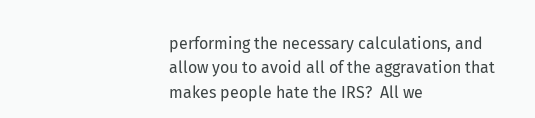performing the necessary calculations, and allow you to avoid all of the aggravation that makes people hate the IRS?  All we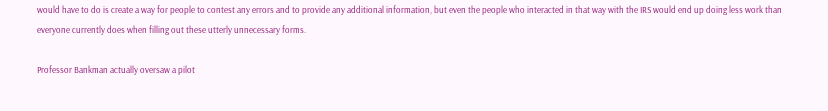would have to do is create a way for people to contest any errors and to provide any additional information, but even the people who interacted in that way with the IRS would end up doing less work than everyone currently does when filling out these utterly unnecessary forms.

Professor Bankman actually oversaw a pilot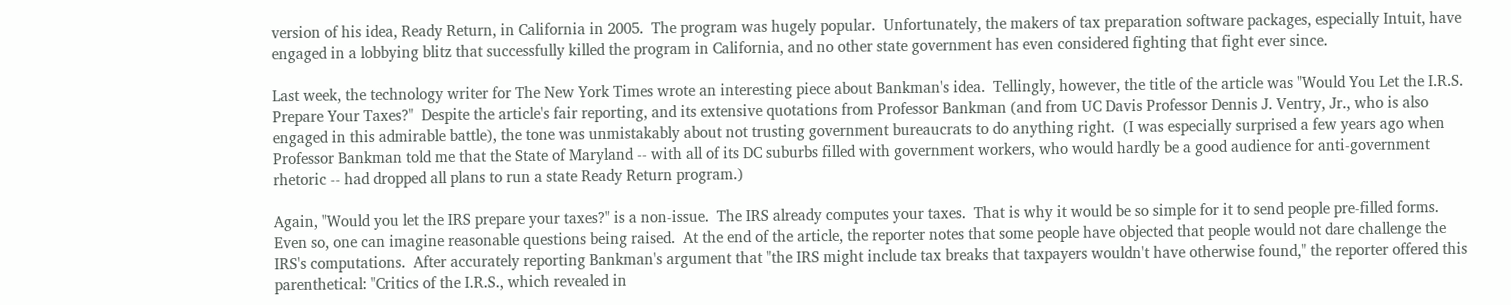version of his idea, Ready Return, in California in 2005.  The program was hugely popular.  Unfortunately, the makers of tax preparation software packages, especially Intuit, have engaged in a lobbying blitz that successfully killed the program in California, and no other state government has even considered fighting that fight ever since.

Last week, the technology writer for The New York Times wrote an interesting piece about Bankman's idea.  Tellingly, however, the title of the article was "Would You Let the I.R.S. Prepare Your Taxes?"  Despite the article's fair reporting, and its extensive quotations from Professor Bankman (and from UC Davis Professor Dennis J. Ventry, Jr., who is also engaged in this admirable battle), the tone was unmistakably about not trusting government bureaucrats to do anything right.  (I was especially surprised a few years ago when Professor Bankman told me that the State of Maryland -- with all of its DC suburbs filled with government workers, who would hardly be a good audience for anti-government rhetoric -- had dropped all plans to run a state Ready Return program.)

Again, "Would you let the IRS prepare your taxes?" is a non-issue.  The IRS already computes your taxes.  That is why it would be so simple for it to send people pre-filled forms.  Even so, one can imagine reasonable questions being raised.  At the end of the article, the reporter notes that some people have objected that people would not dare challenge the IRS's computations.  After accurately reporting Bankman's argument that "the IRS might include tax breaks that taxpayers wouldn't have otherwise found," the reporter offered this parenthetical: "Critics of the I.R.S., which revealed in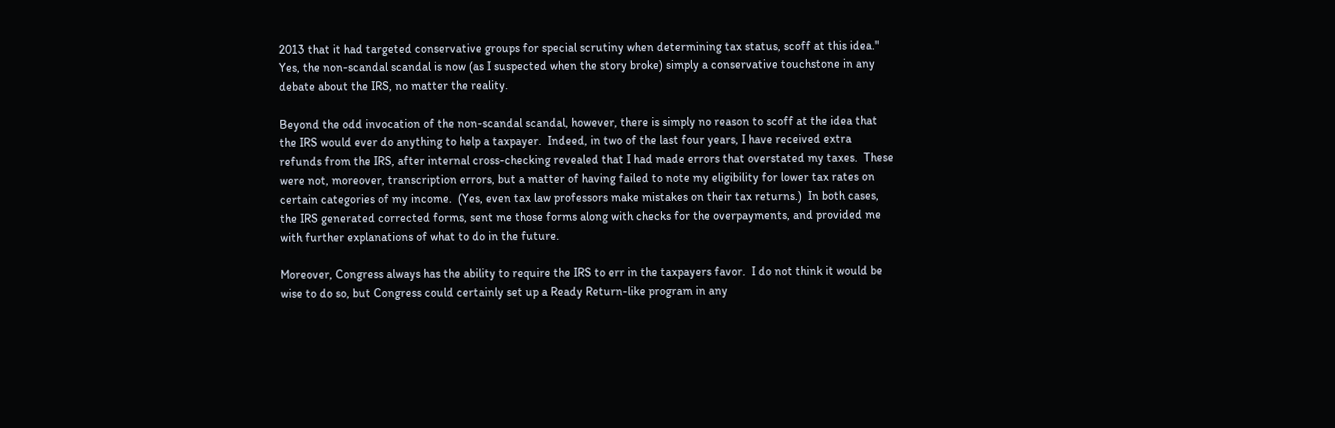2013 that it had targeted conservative groups for special scrutiny when determining tax status, scoff at this idea."  Yes, the non-scandal scandal is now (as I suspected when the story broke) simply a conservative touchstone in any debate about the IRS, no matter the reality.

Beyond the odd invocation of the non-scandal scandal, however, there is simply no reason to scoff at the idea that the IRS would ever do anything to help a taxpayer.  Indeed, in two of the last four years, I have received extra refunds from the IRS, after internal cross-checking revealed that I had made errors that overstated my taxes.  These were not, moreover, transcription errors, but a matter of having failed to note my eligibility for lower tax rates on certain categories of my income.  (Yes, even tax law professors make mistakes on their tax returns.)  In both cases, the IRS generated corrected forms, sent me those forms along with checks for the overpayments, and provided me with further explanations of what to do in the future.

Moreover, Congress always has the ability to require the IRS to err in the taxpayers favor.  I do not think it would be wise to do so, but Congress could certainly set up a Ready Return-like program in any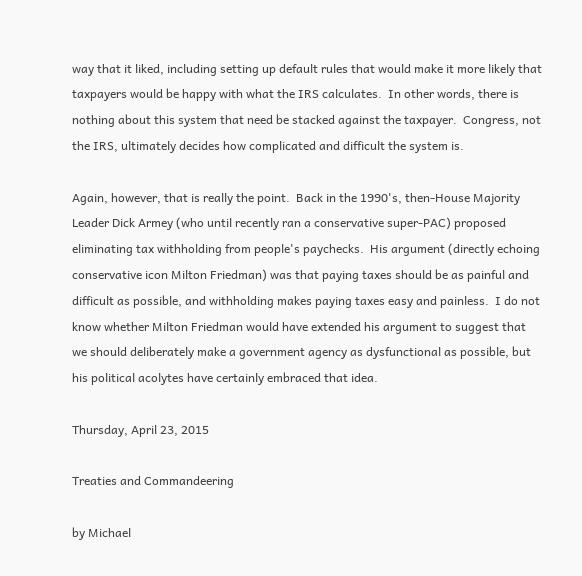way that it liked, including setting up default rules that would make it more likely that taxpayers would be happy with what the IRS calculates.  In other words, there is nothing about this system that need be stacked against the taxpayer.  Congress, not the IRS, ultimately decides how complicated and difficult the system is.

Again, however, that is really the point.  Back in the 1990's, then-House Majority Leader Dick Armey (who until recently ran a conservative super-PAC) proposed eliminating tax withholding from people's paychecks.  His argument (directly echoing conservative icon Milton Friedman) was that paying taxes should be as painful and difficult as possible, and withholding makes paying taxes easy and painless.  I do not know whether Milton Friedman would have extended his argument to suggest that we should deliberately make a government agency as dysfunctional as possible, but his political acolytes have certainly embraced that idea.

Thursday, April 23, 2015

Treaties and Commandeering

by Michael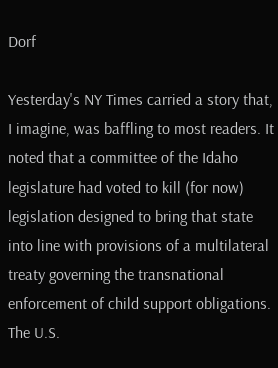Dorf

Yesterday's NY Times carried a story that, I imagine, was baffling to most readers. It noted that a committee of the Idaho legislature had voted to kill (for now) legislation designed to bring that state into line with provisions of a multilateral treaty governing the transnational enforcement of child support obligations. The U.S.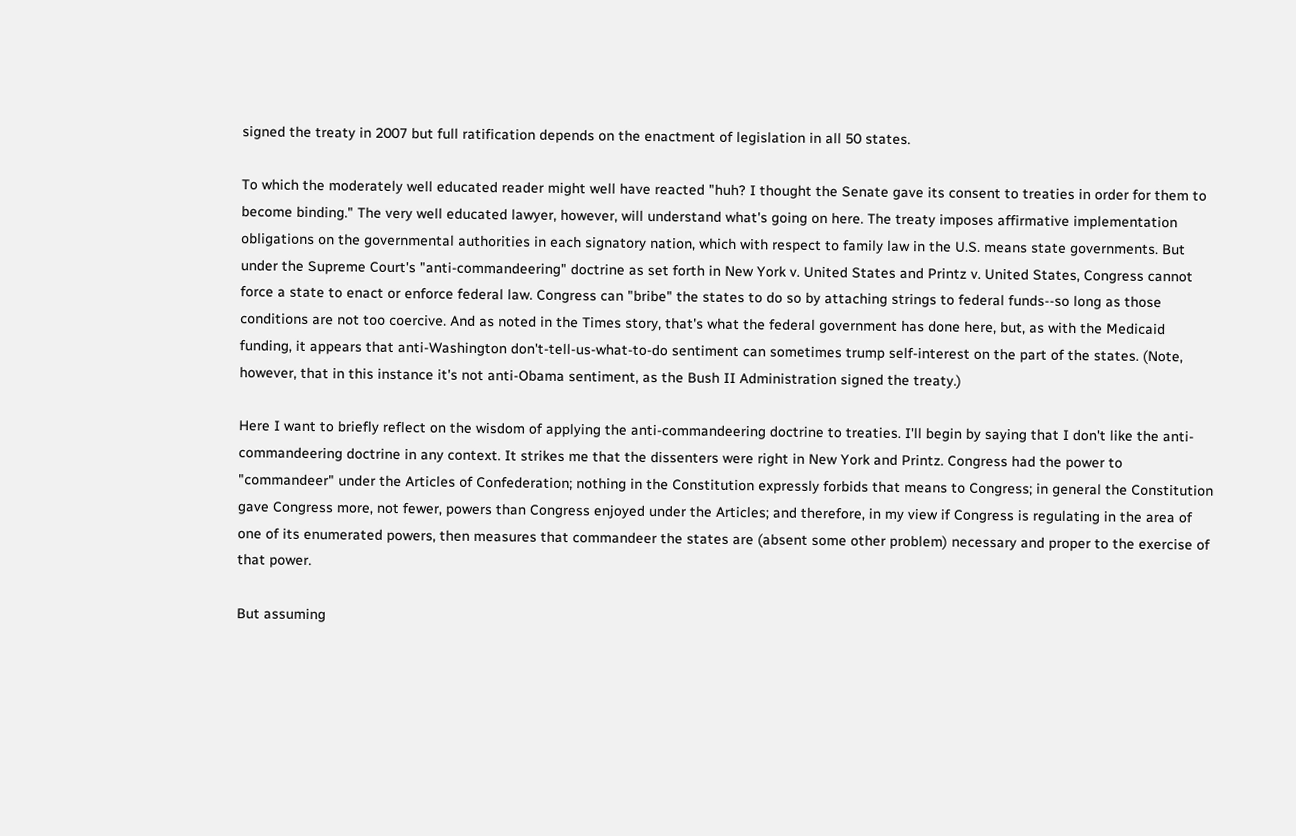signed the treaty in 2007 but full ratification depends on the enactment of legislation in all 50 states.

To which the moderately well educated reader might well have reacted "huh? I thought the Senate gave its consent to treaties in order for them to become binding." The very well educated lawyer, however, will understand what's going on here. The treaty imposes affirmative implementation obligations on the governmental authorities in each signatory nation, which with respect to family law in the U.S. means state governments. But under the Supreme Court's "anti-commandeering" doctrine as set forth in New York v. United States and Printz v. United States, Congress cannot force a state to enact or enforce federal law. Congress can "bribe" the states to do so by attaching strings to federal funds--so long as those conditions are not too coercive. And as noted in the Times story, that's what the federal government has done here, but, as with the Medicaid funding, it appears that anti-Washington don't-tell-us-what-to-do sentiment can sometimes trump self-interest on the part of the states. (Note, however, that in this instance it's not anti-Obama sentiment, as the Bush II Administration signed the treaty.)

Here I want to briefly reflect on the wisdom of applying the anti-commandeering doctrine to treaties. I'll begin by saying that I don't like the anti-commandeering doctrine in any context. It strikes me that the dissenters were right in New York and Printz. Congress had the power to "commandeer" under the Articles of Confederation; nothing in the Constitution expressly forbids that means to Congress; in general the Constitution gave Congress more, not fewer, powers than Congress enjoyed under the Articles; and therefore, in my view if Congress is regulating in the area of one of its enumerated powers, then measures that commandeer the states are (absent some other problem) necessary and proper to the exercise of that power.

But assuming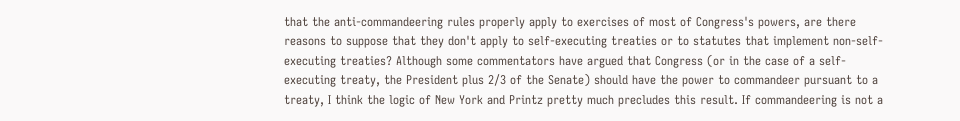that the anti-commandeering rules properly apply to exercises of most of Congress's powers, are there reasons to suppose that they don't apply to self-executing treaties or to statutes that implement non-self-executing treaties? Although some commentators have argued that Congress (or in the case of a self-executing treaty, the President plus 2/3 of the Senate) should have the power to commandeer pursuant to a treaty, I think the logic of New York and Printz pretty much precludes this result. If commandeering is not a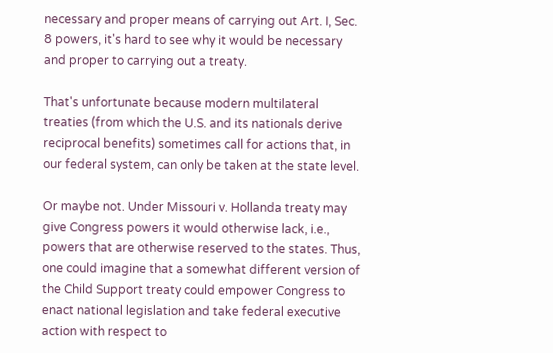necessary and proper means of carrying out Art. I, Sec. 8 powers, it's hard to see why it would be necessary and proper to carrying out a treaty.

That's unfortunate because modern multilateral treaties (from which the U.S. and its nationals derive reciprocal benefits) sometimes call for actions that, in our federal system, can only be taken at the state level.

Or maybe not. Under Missouri v. Hollanda treaty may give Congress powers it would otherwise lack, i.e., powers that are otherwise reserved to the states. Thus, one could imagine that a somewhat different version of the Child Support treaty could empower Congress to enact national legislation and take federal executive action with respect to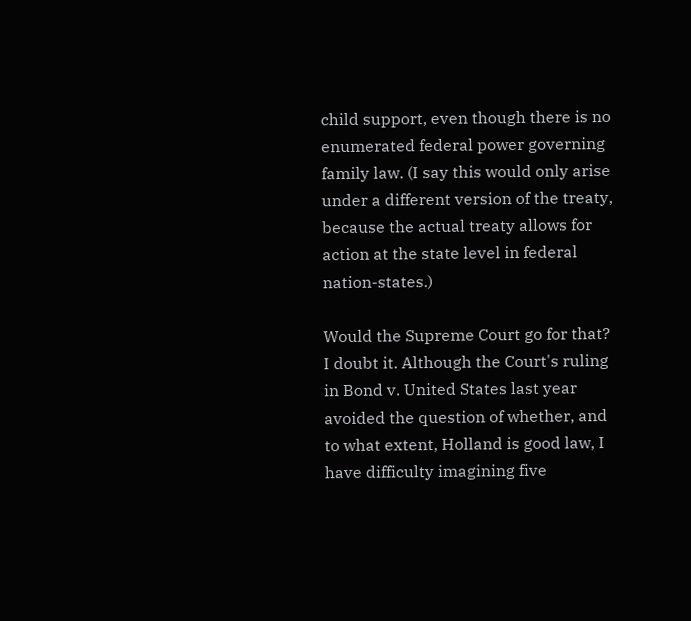child support, even though there is no enumerated federal power governing family law. (I say this would only arise under a different version of the treaty, because the actual treaty allows for action at the state level in federal nation-states.)

Would the Supreme Court go for that? I doubt it. Although the Court's ruling in Bond v. United States last year avoided the question of whether, and to what extent, Holland is good law, I have difficulty imagining five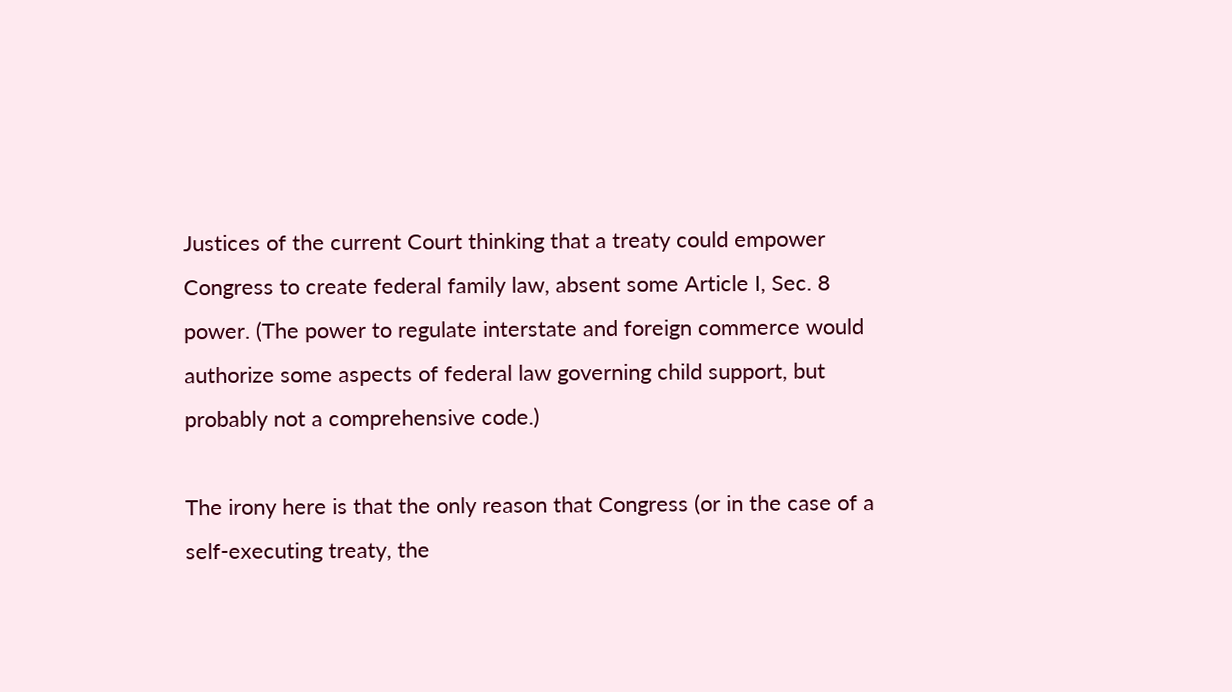Justices of the current Court thinking that a treaty could empower Congress to create federal family law, absent some Article I, Sec. 8 power. (The power to regulate interstate and foreign commerce would authorize some aspects of federal law governing child support, but probably not a comprehensive code.)

The irony here is that the only reason that Congress (or in the case of a self-executing treaty, the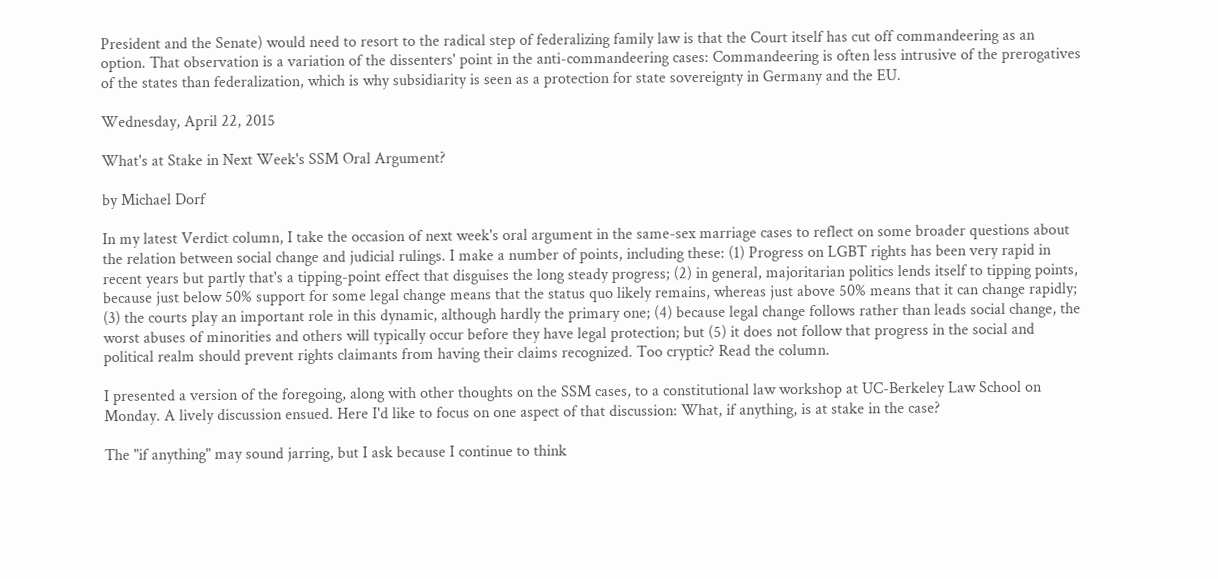President and the Senate) would need to resort to the radical step of federalizing family law is that the Court itself has cut off commandeering as an option. That observation is a variation of the dissenters' point in the anti-commandeering cases: Commandeering is often less intrusive of the prerogatives of the states than federalization, which is why subsidiarity is seen as a protection for state sovereignty in Germany and the EU.

Wednesday, April 22, 2015

What's at Stake in Next Week's SSM Oral Argument?

by Michael Dorf

In my latest Verdict column, I take the occasion of next week's oral argument in the same-sex marriage cases to reflect on some broader questions about the relation between social change and judicial rulings. I make a number of points, including these: (1) Progress on LGBT rights has been very rapid in recent years but partly that's a tipping-point effect that disguises the long steady progress; (2) in general, majoritarian politics lends itself to tipping points, because just below 50% support for some legal change means that the status quo likely remains, whereas just above 50% means that it can change rapidly; (3) the courts play an important role in this dynamic, although hardly the primary one; (4) because legal change follows rather than leads social change, the worst abuses of minorities and others will typically occur before they have legal protection; but (5) it does not follow that progress in the social and political realm should prevent rights claimants from having their claims recognized. Too cryptic? Read the column.

I presented a version of the foregoing, along with other thoughts on the SSM cases, to a constitutional law workshop at UC-Berkeley Law School on Monday. A lively discussion ensued. Here I'd like to focus on one aspect of that discussion: What, if anything, is at stake in the case?

The "if anything" may sound jarring, but I ask because I continue to think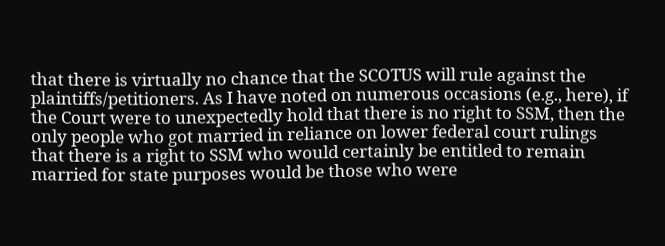that there is virtually no chance that the SCOTUS will rule against the plaintiffs/petitioners. As I have noted on numerous occasions (e.g., here), if the Court were to unexpectedly hold that there is no right to SSM, then the only people who got married in reliance on lower federal court rulings that there is a right to SSM who would certainly be entitled to remain married for state purposes would be those who were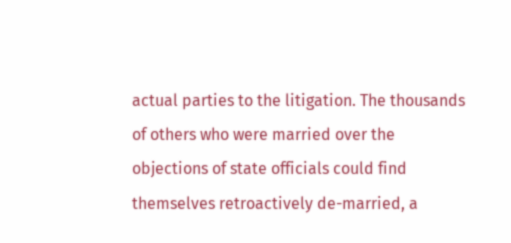actual parties to the litigation. The thousands of others who were married over the objections of state officials could find themselves retroactively de-married, a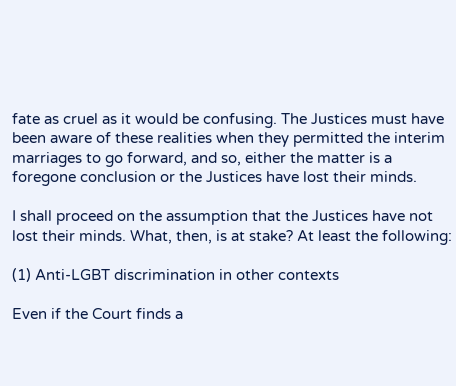fate as cruel as it would be confusing. The Justices must have been aware of these realities when they permitted the interim marriages to go forward, and so, either the matter is a foregone conclusion or the Justices have lost their minds.

I shall proceed on the assumption that the Justices have not lost their minds. What, then, is at stake? At least the following:

(1) Anti-LGBT discrimination in other contexts

Even if the Court finds a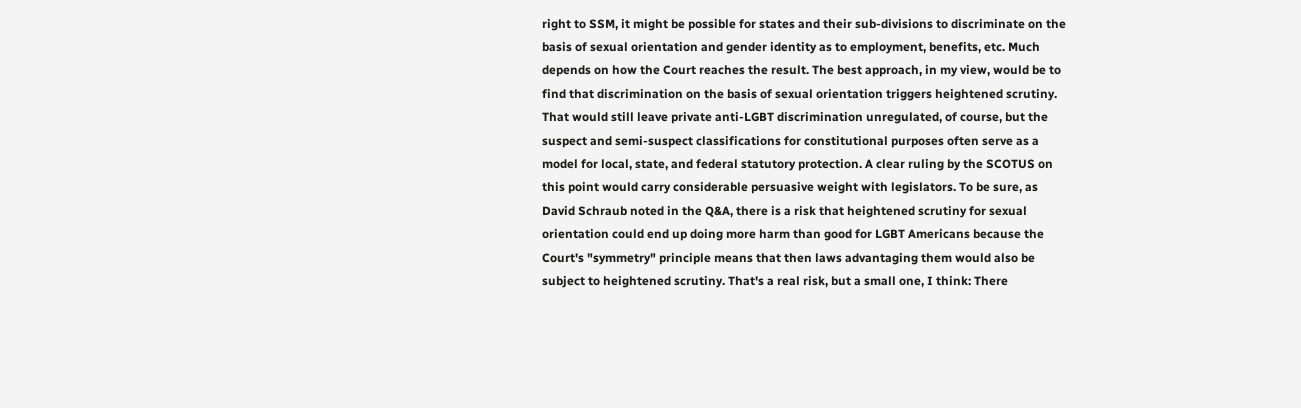right to SSM, it might be possible for states and their sub-divisions to discriminate on the basis of sexual orientation and gender identity as to employment, benefits, etc. Much depends on how the Court reaches the result. The best approach, in my view, would be to find that discrimination on the basis of sexual orientation triggers heightened scrutiny. That would still leave private anti-LGBT discrimination unregulated, of course, but the suspect and semi-suspect classifications for constitutional purposes often serve as a model for local, state, and federal statutory protection. A clear ruling by the SCOTUS on this point would carry considerable persuasive weight with legislators. To be sure, as David Schraub noted in the Q&A, there is a risk that heightened scrutiny for sexual orientation could end up doing more harm than good for LGBT Americans because the Court's "symmetry" principle means that then laws advantaging them would also be subject to heightened scrutiny. That's a real risk, but a small one, I think: There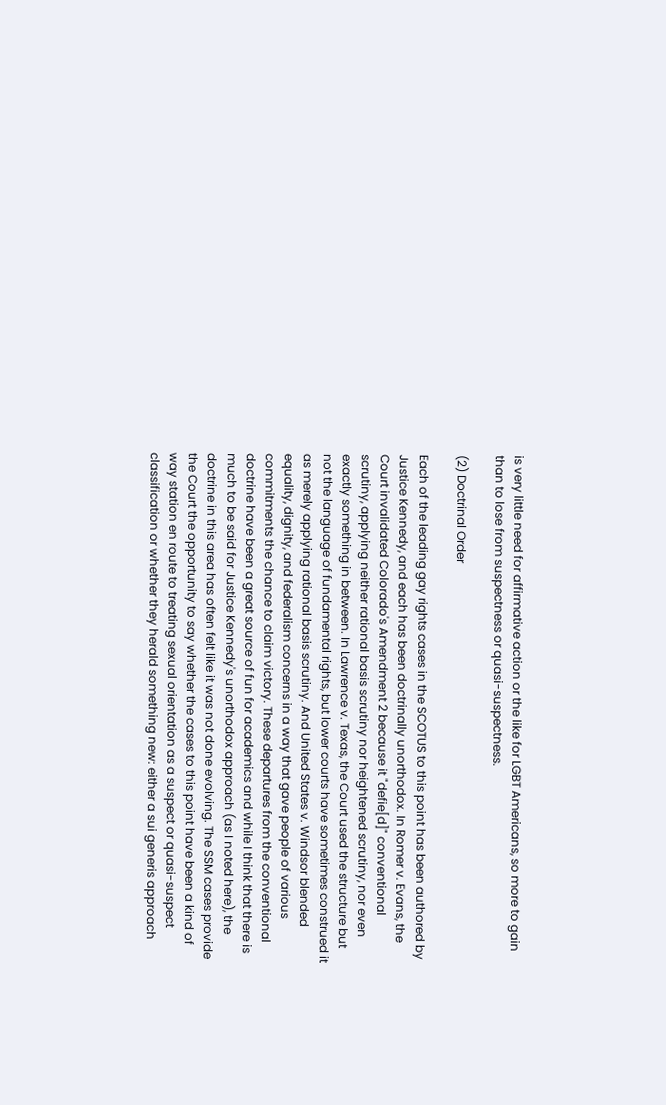is very little need for affirmative action or the like for LGBT Americans, so more to gain than to lose from suspectness or quasi-suspectness.

(2) Doctrinal Order

Each of the leading gay rights cases in the SCOTUS to this point has been authored by Justice Kennedy, and each has been doctrinally unorthodox. In Romer v. Evans, the Court invalidated Colorado's Amendment 2 because it "defie[d]" conventional scrutiny, applying neither rational basis scrutiny nor heightened scrutiny, nor even exactly something in between. In Lawrence v. Texas, the Court used the structure but not the language of fundamental rights, but lower courts have sometimes construed it as merely applying rational basis scrutiny. And United States v. Windsor blended equality, dignity, and federalism concerns in a way that gave people of various commitments the chance to claim victory. These departures from the conventional doctrine have been a great source of fun for academics and while I think that there is much to be said for Justice Kennedy's unorthodox approach (as I noted here), the doctrine in this area has often felt like it was not done evolving. The SSM cases provide the Court the opportunity to say whether the cases to this point have been a kind of way station en route to treating sexual orientation as a suspect or quasi-suspect classification or whether they herald something new: either a sui generis approach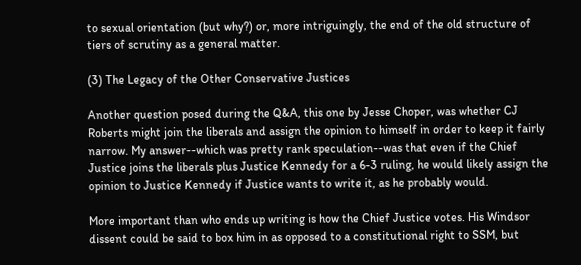to sexual orientation (but why?) or, more intriguingly, the end of the old structure of tiers of scrutiny as a general matter.

(3) The Legacy of the Other Conservative Justices

Another question posed during the Q&A, this one by Jesse Choper, was whether CJ Roberts might join the liberals and assign the opinion to himself in order to keep it fairly narrow. My answer--which was pretty rank speculation--was that even if the Chief Justice joins the liberals plus Justice Kennedy for a 6-3 ruling, he would likely assign the opinion to Justice Kennedy if Justice wants to write it, as he probably would.

More important than who ends up writing is how the Chief Justice votes. His Windsor dissent could be said to box him in as opposed to a constitutional right to SSM, but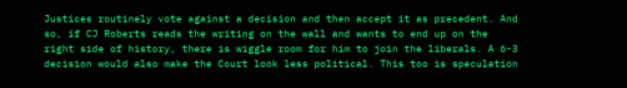Justices routinely vote against a decision and then accept it as precedent. And so, if CJ Roberts reads the writing on the wall and wants to end up on the right side of history, there is wiggle room for him to join the liberals. A 6-3 decision would also make the Court look less political. This too is speculation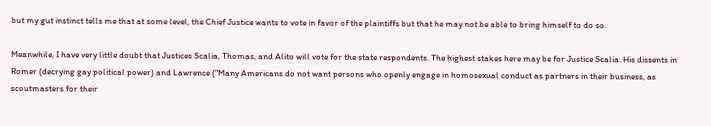but my gut instinct tells me that at some level, the Chief Justice wants to vote in favor of the plaintiffs but that he may not be able to bring himself to do so.

Meanwhile, I have very little doubt that Justices Scalia, Thomas, and Alito will vote for the state respondents. The highest stakes here may be for Justice Scalia. His dissents in Romer (decrying gay political power) and Lawrence ("Many Americans do not want persons who openly engage in homosexual conduct as partners in their business, as scoutmasters for their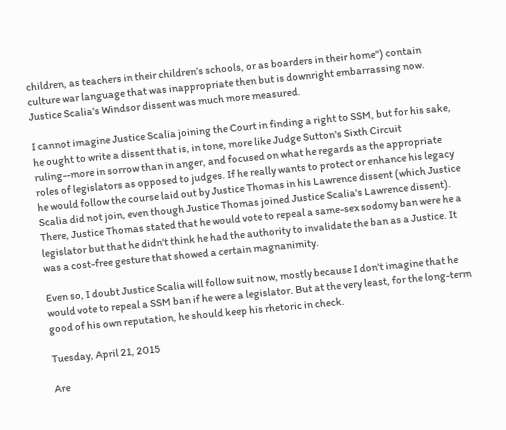children, as teachers in their children’s schools, or as boarders in their home") contain culture war language that was inappropriate then but is downright embarrassing now. Justice Scalia's Windsor dissent was much more measured.

I cannot imagine Justice Scalia joining the Court in finding a right to SSM, but for his sake, he ought to write a dissent that is, in tone, more like Judge Sutton's Sixth Circuit ruling--more in sorrow than in anger, and focused on what he regards as the appropriate roles of legislators as opposed to judges. If he really wants to protect or enhance his legacy he would follow the course laid out by Justice Thomas in his Lawrence dissent (which Justice Scalia did not join, even though Justice Thomas joined Justice Scalia's Lawrence dissent). There, Justice Thomas stated that he would vote to repeal a same-sex sodomy ban were he a legislator but that he didn't think he had the authority to invalidate the ban as a Justice. It was a cost-free gesture that showed a certain magnanimity.

Even so, I doubt Justice Scalia will follow suit now, mostly because I don't imagine that he would vote to repeal a SSM ban if he were a legislator. But at the very least, for the long-term good of his own reputation, he should keep his rhetoric in check.

Tuesday, April 21, 2015

Are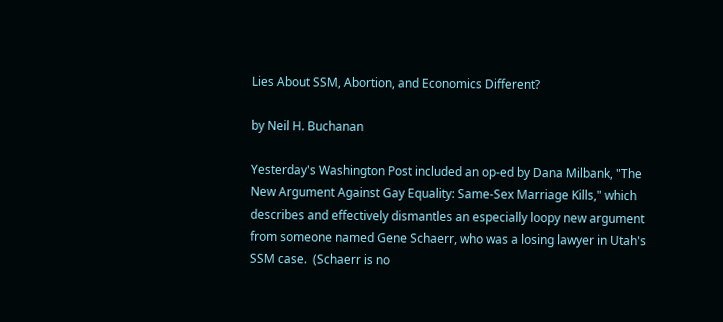Lies About SSM, Abortion, and Economics Different?

by Neil H. Buchanan

Yesterday's Washington Post included an op-ed by Dana Milbank, "The New Argument Against Gay Equality: Same-Sex Marriage Kills," which describes and effectively dismantles an especially loopy new argument from someone named Gene Schaerr, who was a losing lawyer in Utah's SSM case.  (Schaerr is no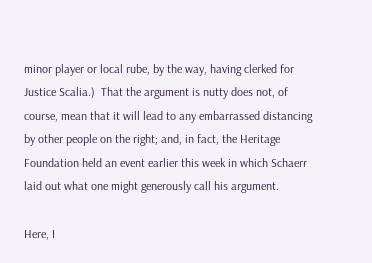minor player or local rube, by the way, having clerked for Justice Scalia.)  That the argument is nutty does not, of course, mean that it will lead to any embarrassed distancing by other people on the right; and, in fact, the Heritage Foundation held an event earlier this week in which Schaerr laid out what one might generously call his argument.

Here, I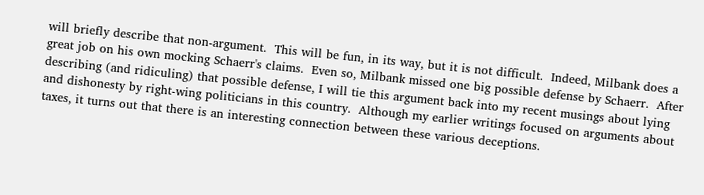will briefly describe that non-argument.  This will be fun, in its way, but it is not difficult.  Indeed, Milbank does a great job on his own mocking Schaerr's claims.  Even so, Milbank missed one big possible defense by Schaerr.  After describing (and ridiculing) that possible defense, I will tie this argument back into my recent musings about lying and dishonesty by right-wing politicians in this country.  Although my earlier writings focused on arguments about taxes, it turns out that there is an interesting connection between these various deceptions.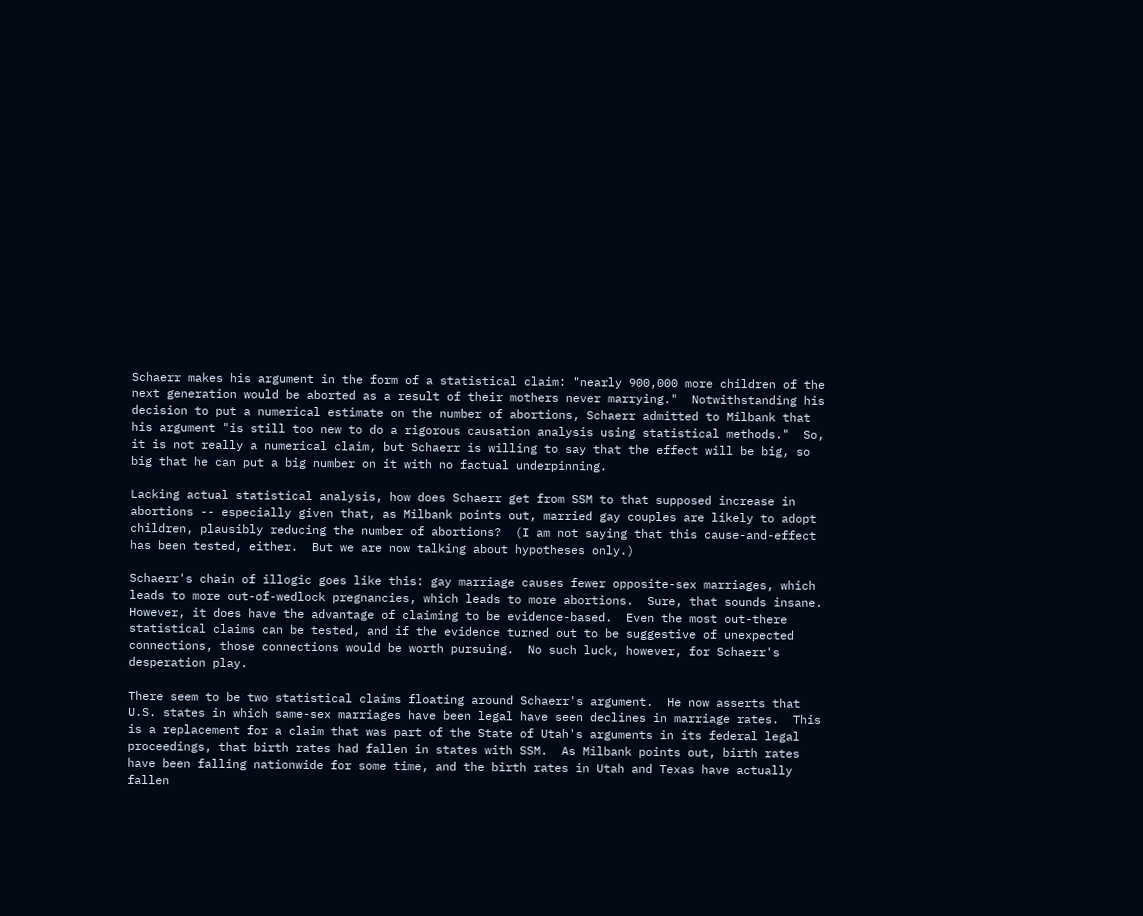Schaerr makes his argument in the form of a statistical claim: "nearly 900,000 more children of the next generation would be aborted as a result of their mothers never marrying."  Notwithstanding his decision to put a numerical estimate on the number of abortions, Schaerr admitted to Milbank that his argument "is still too new to do a rigorous causation analysis using statistical methods."  So, it is not really a numerical claim, but Schaerr is willing to say that the effect will be big, so big that he can put a big number on it with no factual underpinning.

Lacking actual statistical analysis, how does Schaerr get from SSM to that supposed increase in abortions -- especially given that, as Milbank points out, married gay couples are likely to adopt children, plausibly reducing the number of abortions?  (I am not saying that this cause-and-effect has been tested, either.  But we are now talking about hypotheses only.)

Schaerr's chain of illogic goes like this: gay marriage causes fewer opposite-sex marriages, which leads to more out-of-wedlock pregnancies, which leads to more abortions.  Sure, that sounds insane.  However, it does have the advantage of claiming to be evidence-based.  Even the most out-there statistical claims can be tested, and if the evidence turned out to be suggestive of unexpected connections, those connections would be worth pursuing.  No such luck, however, for Schaerr's desperation play.

There seem to be two statistical claims floating around Schaerr's argument.  He now asserts that U.S. states in which same-sex marriages have been legal have seen declines in marriage rates.  This is a replacement for a claim that was part of the State of Utah's arguments in its federal legal proceedings, that birth rates had fallen in states with SSM.  As Milbank points out, birth rates have been falling nationwide for some time, and the birth rates in Utah and Texas have actually fallen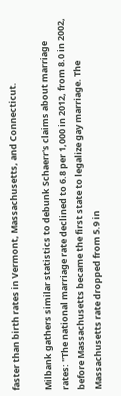faster than birth rates in Vermont, Massachusetts, and Connecticut.

Milbank gathers similar statistics to debunk Schaerr's claims about marriage rates: "The national marriage rate declined to 6.8 per 1,000 in 2012, from 8.0 in 2002, before Massachusetts became the first state to legalize gay marriage. The Massachusetts rate dropped from 5.9 in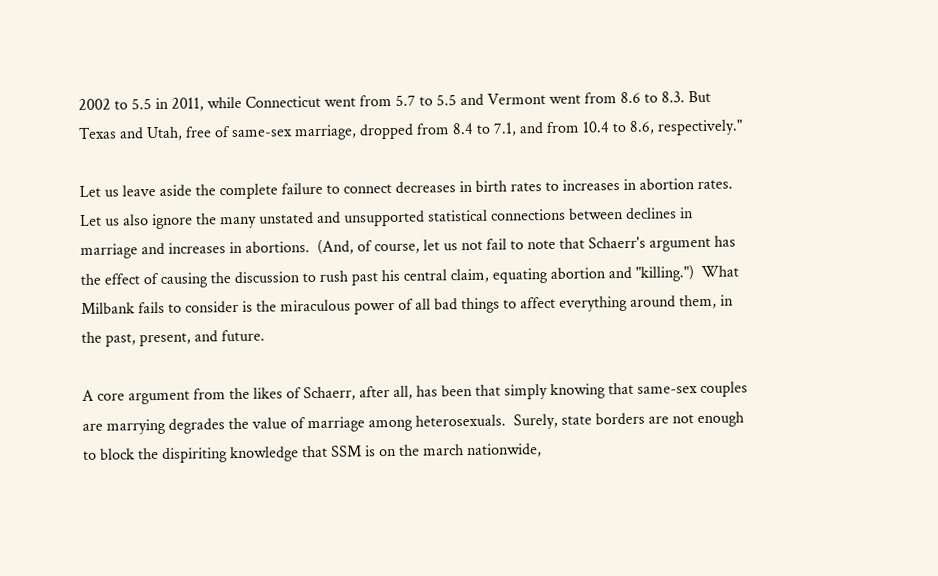2002 to 5.5 in 2011, while Connecticut went from 5.7 to 5.5 and Vermont went from 8.6 to 8.3. But Texas and Utah, free of same-sex marriage, dropped from 8.4 to 7.1, and from 10.4 to 8.6, respectively."

Let us leave aside the complete failure to connect decreases in birth rates to increases in abortion rates.  Let us also ignore the many unstated and unsupported statistical connections between declines in marriage and increases in abortions.  (And, of course, let us not fail to note that Schaerr's argument has the effect of causing the discussion to rush past his central claim, equating abortion and "killing.")  What Milbank fails to consider is the miraculous power of all bad things to affect everything around them, in the past, present, and future.

A core argument from the likes of Schaerr, after all, has been that simply knowing that same-sex couples are marrying degrades the value of marriage among heterosexuals.  Surely, state borders are not enough to block the dispiriting knowledge that SSM is on the march nationwide,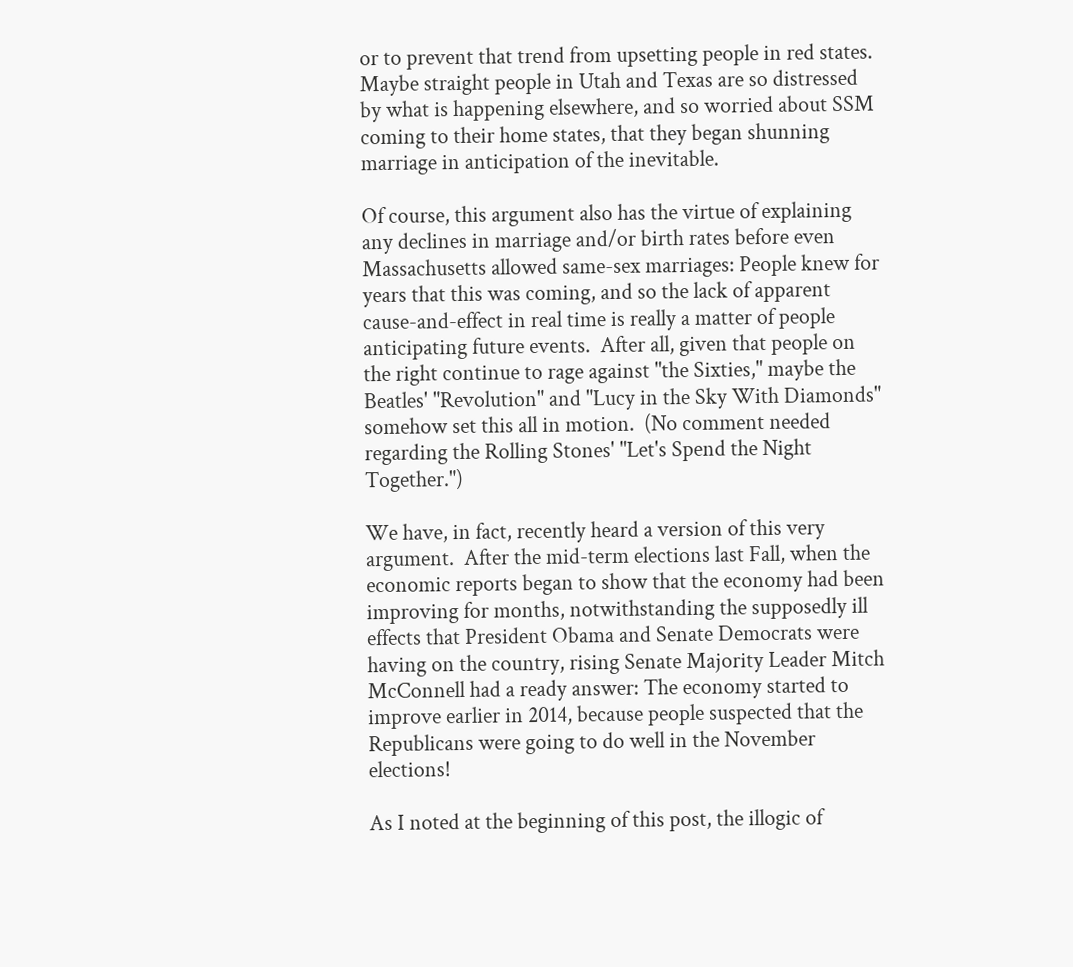or to prevent that trend from upsetting people in red states.  Maybe straight people in Utah and Texas are so distressed by what is happening elsewhere, and so worried about SSM coming to their home states, that they began shunning marriage in anticipation of the inevitable.

Of course, this argument also has the virtue of explaining any declines in marriage and/or birth rates before even Massachusetts allowed same-sex marriages: People knew for years that this was coming, and so the lack of apparent cause-and-effect in real time is really a matter of people anticipating future events.  After all, given that people on the right continue to rage against "the Sixties," maybe the Beatles' "Revolution" and "Lucy in the Sky With Diamonds" somehow set this all in motion.  (No comment needed regarding the Rolling Stones' "Let's Spend the Night Together.")

We have, in fact, recently heard a version of this very argument.  After the mid-term elections last Fall, when the economic reports began to show that the economy had been improving for months, notwithstanding the supposedly ill effects that President Obama and Senate Democrats were having on the country, rising Senate Majority Leader Mitch McConnell had a ready answer: The economy started to improve earlier in 2014, because people suspected that the Republicans were going to do well in the November elections!

As I noted at the beginning of this post, the illogic of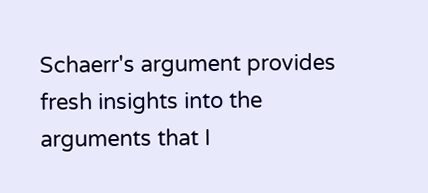Schaerr's argument provides fresh insights into the arguments that I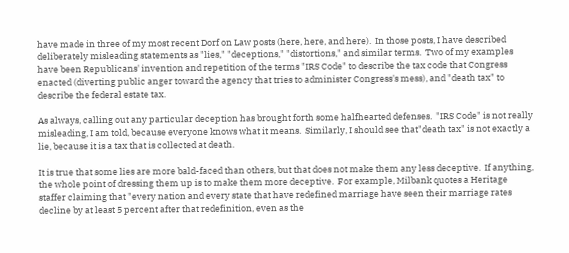have made in three of my most recent Dorf on Law posts (here, here, and here).  In those posts, I have described deliberately misleading statements as "lies," "deceptions," "distortions," and similar terms.  Two of my examples have been Republicans' invention and repetition of the terms "IRS Code" to describe the tax code that Congress enacted (diverting public anger toward the agency that tries to administer Congress's mess), and "death tax" to describe the federal estate tax.

As always, calling out any particular deception has brought forth some halfhearted defenses.  "IRS Code" is not really misleading, I am told, because everyone knows what it means.  Similarly, I should see that"death tax" is not exactly a lie, because it is a tax that is collected at death.

It is true that some lies are more bald-faced than others, but that does not make them any less deceptive.  If anything, the whole point of dressing them up is to make them more deceptive.  For example, Milbank quotes a Heritage staffer claiming that "every nation and every state that have redefined marriage have seen their marriage rates decline by at least 5 percent after that redefinition, even as the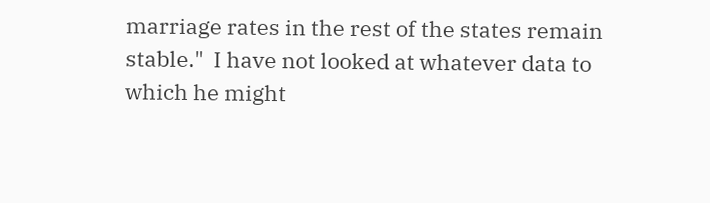marriage rates in the rest of the states remain stable."  I have not looked at whatever data to which he might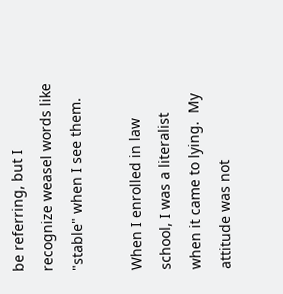be referring, but I recognize weasel words like "stable" when I see them.

When I enrolled in law school, I was a literalist when it came to lying.  My attitude was not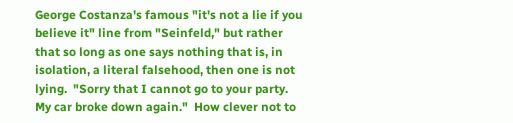George Costanza's famous "it's not a lie if you believe it" line from "Seinfeld," but rather that so long as one says nothing that is, in isolation, a literal falsehood, then one is not lying.  "Sorry that I cannot go to your party.  My car broke down again."  How clever not to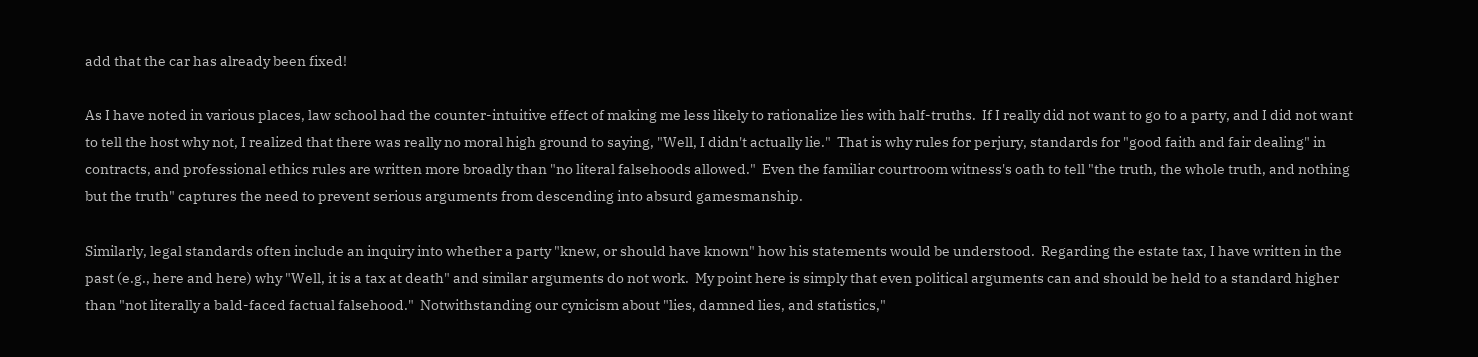add that the car has already been fixed!

As I have noted in various places, law school had the counter-intuitive effect of making me less likely to rationalize lies with half-truths.  If I really did not want to go to a party, and I did not want to tell the host why not, I realized that there was really no moral high ground to saying, "Well, I didn't actually lie."  That is why rules for perjury, standards for "good faith and fair dealing" in contracts, and professional ethics rules are written more broadly than "no literal falsehoods allowed."  Even the familiar courtroom witness's oath to tell "the truth, the whole truth, and nothing but the truth" captures the need to prevent serious arguments from descending into absurd gamesmanship.

Similarly, legal standards often include an inquiry into whether a party "knew, or should have known" how his statements would be understood.  Regarding the estate tax, I have written in the past (e.g., here and here) why "Well, it is a tax at death" and similar arguments do not work.  My point here is simply that even political arguments can and should be held to a standard higher than "not literally a bald-faced factual falsehood."  Notwithstanding our cynicism about "lies, damned lies, and statistics,"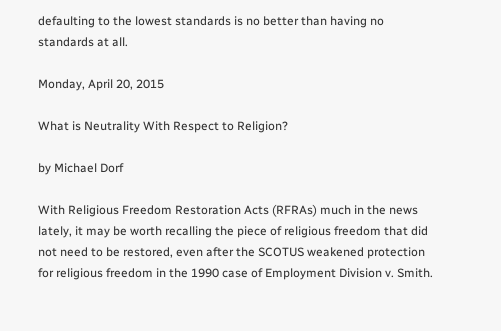defaulting to the lowest standards is no better than having no standards at all.

Monday, April 20, 2015

What is Neutrality With Respect to Religion?

by Michael Dorf

With Religious Freedom Restoration Acts (RFRAs) much in the news lately, it may be worth recalling the piece of religious freedom that did not need to be restored, even after the SCOTUS weakened protection for religious freedom in the 1990 case of Employment Division v. Smith.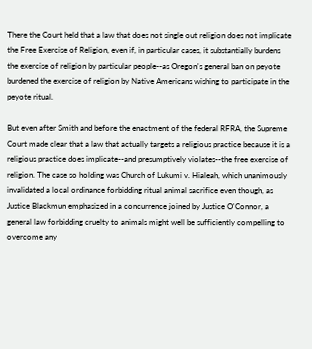There the Court held that a law that does not single out religion does not implicate the Free Exercise of Religion, even if, in particular cases, it substantially burdens the exercise of religion by particular people--as Oregon's general ban on peyote burdened the exercise of religion by Native Americans wishing to participate in the peyote ritual.

But even after Smith and before the enactment of the federal RFRA, the Supreme Court made clear that a law that actually targets a religious practice because it is a religious practice does implicate--and presumptively violates--the free exercise of religion. The case so holding was Church of Lukumi v. Hialeah, which unanimously invalidated a local ordinance forbidding ritual animal sacrifice even though, as Justice Blackmun emphasized in a concurrence joined by Justice O'Connor, a general law forbidding cruelty to animals might well be sufficiently compelling to overcome any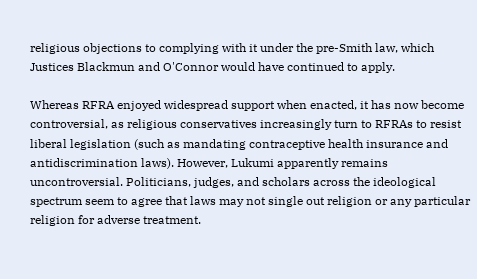religious objections to complying with it under the pre-Smith law, which Justices Blackmun and O'Connor would have continued to apply.

Whereas RFRA enjoyed widespread support when enacted, it has now become controversial, as religious conservatives increasingly turn to RFRAs to resist liberal legislation (such as mandating contraceptive health insurance and antidiscrimination laws). However, Lukumi apparently remains uncontroversial. Politicians, judges, and scholars across the ideological spectrum seem to agree that laws may not single out religion or any particular religion for adverse treatment.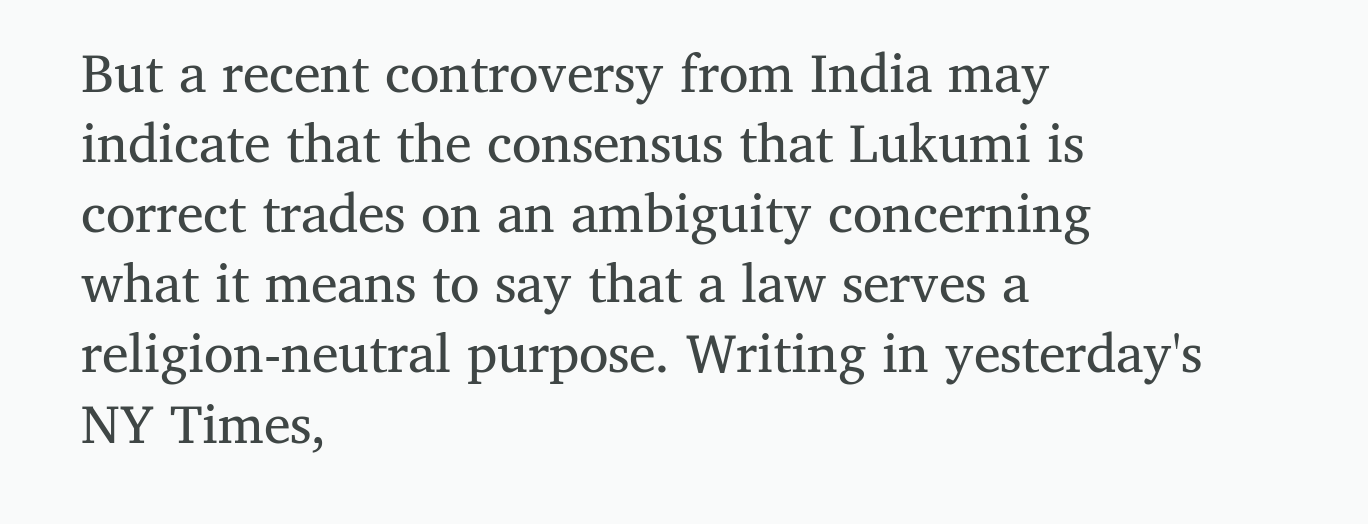But a recent controversy from India may indicate that the consensus that Lukumi is correct trades on an ambiguity concerning what it means to say that a law serves a religion-neutral purpose. Writing in yesterday's NY Times,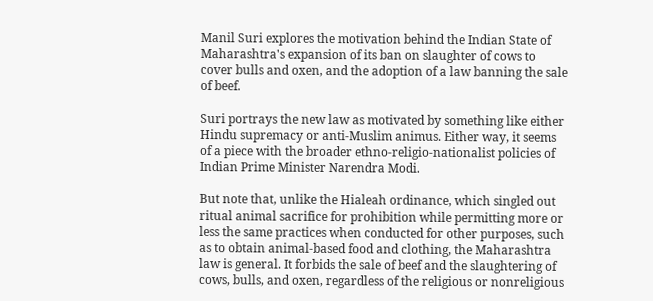Manil Suri explores the motivation behind the Indian State of Maharashtra's expansion of its ban on slaughter of cows to cover bulls and oxen, and the adoption of a law banning the sale of beef.

Suri portrays the new law as motivated by something like either Hindu supremacy or anti-Muslim animus. Either way, it seems of a piece with the broader ethno-religio-nationalist policies of Indian Prime Minister Narendra Modi.

But note that, unlike the Hialeah ordinance, which singled out ritual animal sacrifice for prohibition while permitting more or less the same practices when conducted for other purposes, such as to obtain animal-based food and clothing, the Maharashtra law is general. It forbids the sale of beef and the slaughtering of cows, bulls, and oxen, regardless of the religious or nonreligious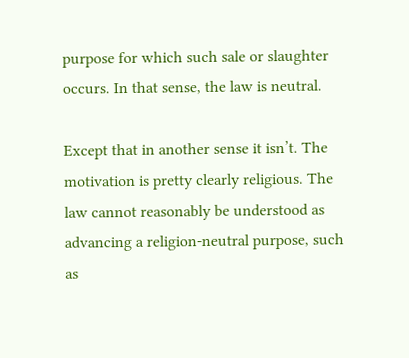purpose for which such sale or slaughter occurs. In that sense, the law is neutral.

Except that in another sense it isn’t. The motivation is pretty clearly religious. The law cannot reasonably be understood as advancing a religion-neutral purpose, such as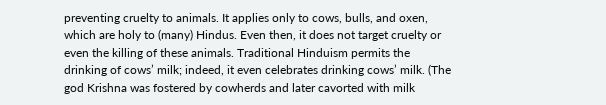preventing cruelty to animals. It applies only to cows, bulls, and oxen, which are holy to (many) Hindus. Even then, it does not target cruelty or even the killing of these animals. Traditional Hinduism permits the drinking of cows’ milk; indeed, it even celebrates drinking cows’ milk. (The god Krishna was fostered by cowherds and later cavorted with milk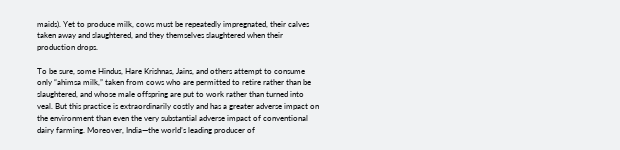maids). Yet to produce milk, cows must be repeatedly impregnated, their calves taken away and slaughtered, and they themselves slaughtered when their production drops.

To be sure, some Hindus, Hare Krishnas, Jains, and others attempt to consume only “ahimsa milk,” taken from cows who are permitted to retire rather than be slaughtered, and whose male offspring are put to work rather than turned into veal. But this practice is extraordinarily costly and has a greater adverse impact on the environment than even the very substantial adverse impact of conventional dairy farming. Moreover, India—the world’s leading producer of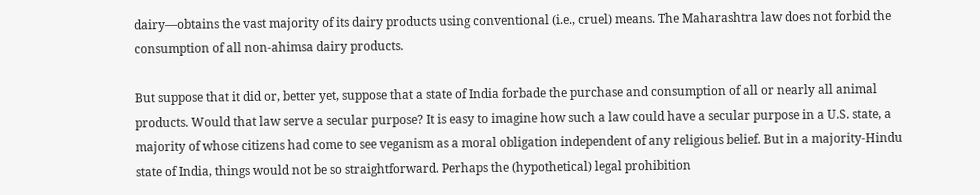dairy—obtains the vast majority of its dairy products using conventional (i.e., cruel) means. The Maharashtra law does not forbid the consumption of all non-ahimsa dairy products.

But suppose that it did or, better yet, suppose that a state of India forbade the purchase and consumption of all or nearly all animal products. Would that law serve a secular purpose? It is easy to imagine how such a law could have a secular purpose in a U.S. state, a majority of whose citizens had come to see veganism as a moral obligation independent of any religious belief. But in a majority-Hindu state of India, things would not be so straightforward. Perhaps the (hypothetical) legal prohibition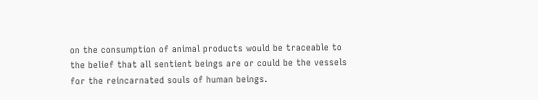on the consumption of animal products would be traceable to the belief that all sentient beings are or could be the vessels for the reincarnated souls of human beings.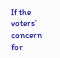If the voters’ concern for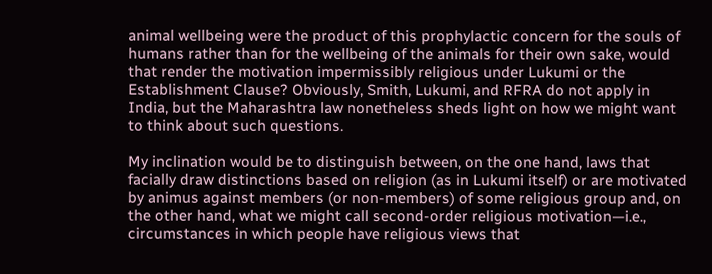animal wellbeing were the product of this prophylactic concern for the souls of humans rather than for the wellbeing of the animals for their own sake, would that render the motivation impermissibly religious under Lukumi or the Establishment Clause? Obviously, Smith, Lukumi, and RFRA do not apply in India, but the Maharashtra law nonetheless sheds light on how we might want to think about such questions.

My inclination would be to distinguish between, on the one hand, laws that facially draw distinctions based on religion (as in Lukumi itself) or are motivated by animus against members (or non-members) of some religious group and, on the other hand, what we might call second-order religious motivation—i.e., circumstances in which people have religious views that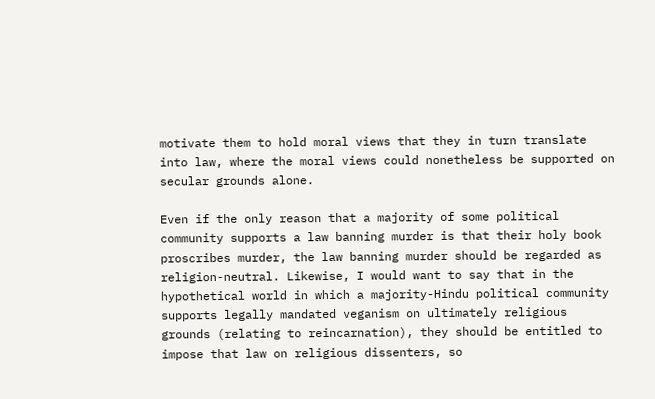motivate them to hold moral views that they in turn translate into law, where the moral views could nonetheless be supported on secular grounds alone.

Even if the only reason that a majority of some political community supports a law banning murder is that their holy book proscribes murder, the law banning murder should be regarded as religion-neutral. Likewise, I would want to say that in the hypothetical world in which a majority-Hindu political community supports legally mandated veganism on ultimately religious grounds (relating to reincarnation), they should be entitled to impose that law on religious dissenters, so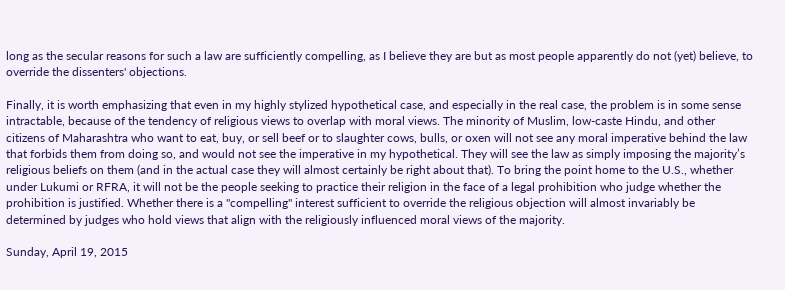long as the secular reasons for such a law are sufficiently compelling, as I believe they are but as most people apparently do not (yet) believe, to override the dissenters' objections.

Finally, it is worth emphasizing that even in my highly stylized hypothetical case, and especially in the real case, the problem is in some sense intractable, because of the tendency of religious views to overlap with moral views. The minority of Muslim, low-caste Hindu, and other citizens of Maharashtra who want to eat, buy, or sell beef or to slaughter cows, bulls, or oxen will not see any moral imperative behind the law that forbids them from doing so, and would not see the imperative in my hypothetical. They will see the law as simply imposing the majority’s religious beliefs on them (and in the actual case they will almost certainly be right about that). To bring the point home to the U.S., whether under Lukumi or RFRA, it will not be the people seeking to practice their religion in the face of a legal prohibition who judge whether the prohibition is justified. Whether there is a "compelling" interest sufficient to override the religious objection will almost invariably be determined by judges who hold views that align with the religiously influenced moral views of the majority.

Sunday, April 19, 2015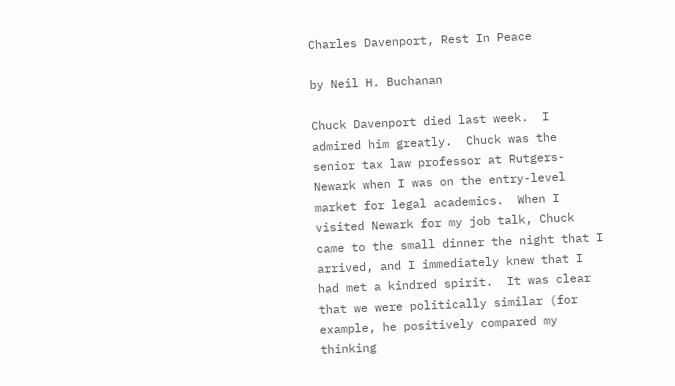Charles Davenport, Rest In Peace

by Neil H. Buchanan

Chuck Davenport died last week.  I admired him greatly.  Chuck was the senior tax law professor at Rutgers-Newark when I was on the entry-level market for legal academics.  When I visited Newark for my job talk, Chuck came to the small dinner the night that I arrived, and I immediately knew that I had met a kindred spirit.  It was clear that we were politically similar (for example, he positively compared my thinking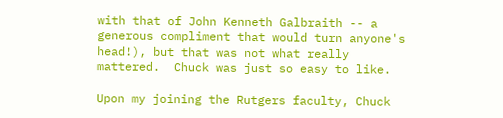with that of John Kenneth Galbraith -- a generous compliment that would turn anyone's head!), but that was not what really mattered.  Chuck was just so easy to like.

Upon my joining the Rutgers faculty, Chuck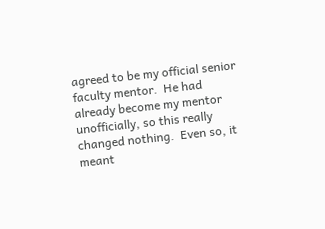agreed to be my official senior faculty mentor.  He had already become my mentor unofficially, so this really changed nothing.  Even so, it meant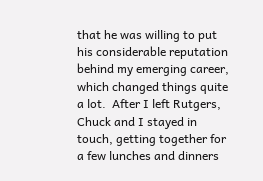that he was willing to put his considerable reputation behind my emerging career, which changed things quite a lot.  After I left Rutgers, Chuck and I stayed in touch, getting together for a few lunches and dinners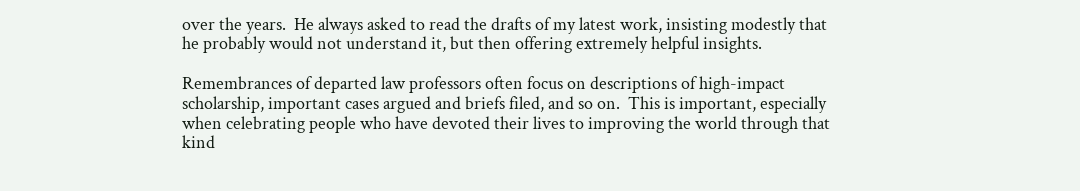over the years.  He always asked to read the drafts of my latest work, insisting modestly that he probably would not understand it, but then offering extremely helpful insights.

Remembrances of departed law professors often focus on descriptions of high-impact scholarship, important cases argued and briefs filed, and so on.  This is important, especially when celebrating people who have devoted their lives to improving the world through that kind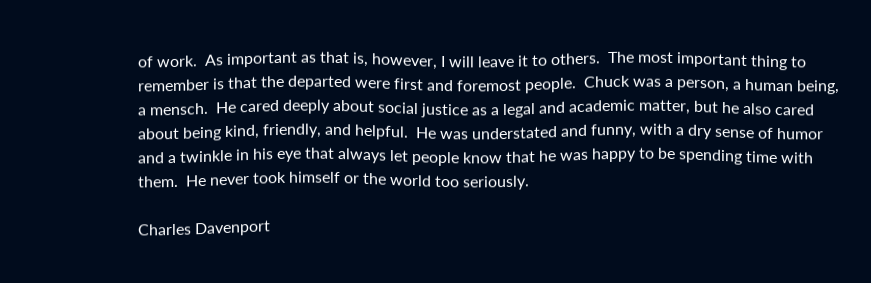of work.  As important as that is, however, I will leave it to others.  The most important thing to remember is that the departed were first and foremost people.  Chuck was a person, a human being, a mensch.  He cared deeply about social justice as a legal and academic matter, but he also cared about being kind, friendly, and helpful.  He was understated and funny, with a dry sense of humor and a twinkle in his eye that always let people know that he was happy to be spending time with them.  He never took himself or the world too seriously.

Charles Davenport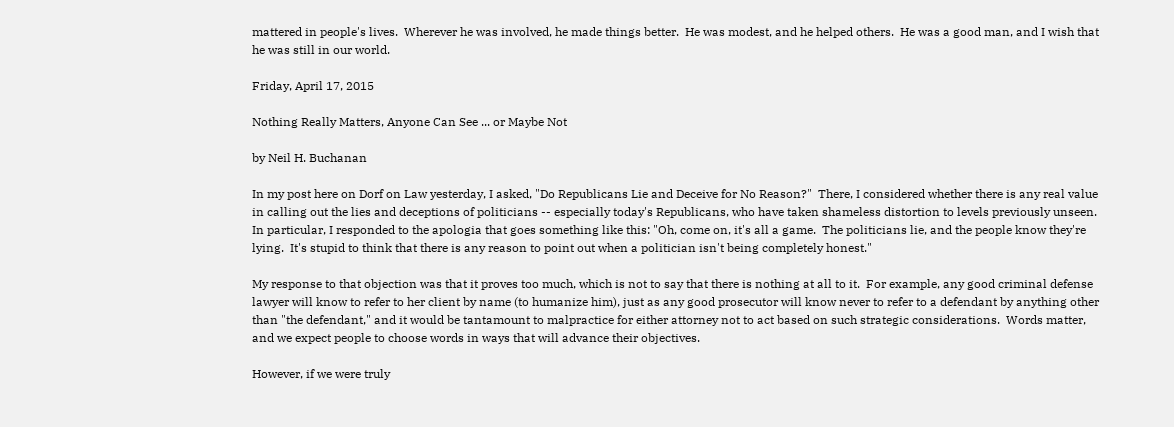mattered in people's lives.  Wherever he was involved, he made things better.  He was modest, and he helped others.  He was a good man, and I wish that he was still in our world.

Friday, April 17, 2015

Nothing Really Matters, Anyone Can See ... or Maybe Not

by Neil H. Buchanan

In my post here on Dorf on Law yesterday, I asked, "Do Republicans Lie and Deceive for No Reason?"  There, I considered whether there is any real value in calling out the lies and deceptions of politicians -- especially today's Republicans, who have taken shameless distortion to levels previously unseen.  In particular, I responded to the apologia that goes something like this: "Oh, come on, it's all a game.  The politicians lie, and the people know they're lying.  It's stupid to think that there is any reason to point out when a politician isn't being completely honest."

My response to that objection was that it proves too much, which is not to say that there is nothing at all to it.  For example, any good criminal defense lawyer will know to refer to her client by name (to humanize him), just as any good prosecutor will know never to refer to a defendant by anything other than "the defendant," and it would be tantamount to malpractice for either attorney not to act based on such strategic considerations.  Words matter, and we expect people to choose words in ways that will advance their objectives.

However, if we were truly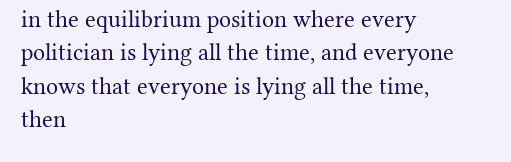in the equilibrium position where every politician is lying all the time, and everyone knows that everyone is lying all the time, then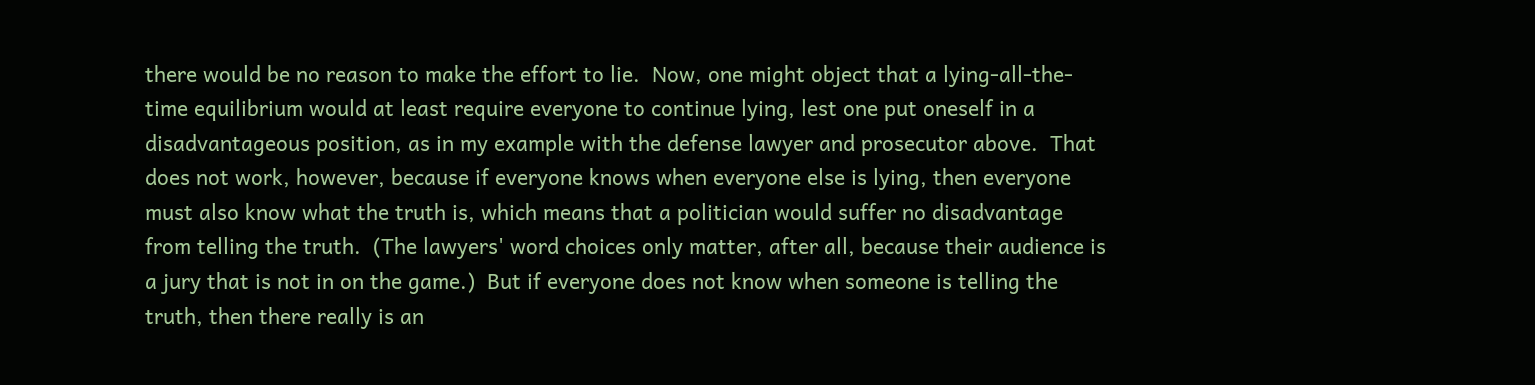there would be no reason to make the effort to lie.  Now, one might object that a lying-all-the-time equilibrium would at least require everyone to continue lying, lest one put oneself in a disadvantageous position, as in my example with the defense lawyer and prosecutor above.  That does not work, however, because if everyone knows when everyone else is lying, then everyone must also know what the truth is, which means that a politician would suffer no disadvantage from telling the truth.  (The lawyers' word choices only matter, after all, because their audience is a jury that is not in on the game.)  But if everyone does not know when someone is telling the truth, then there really is an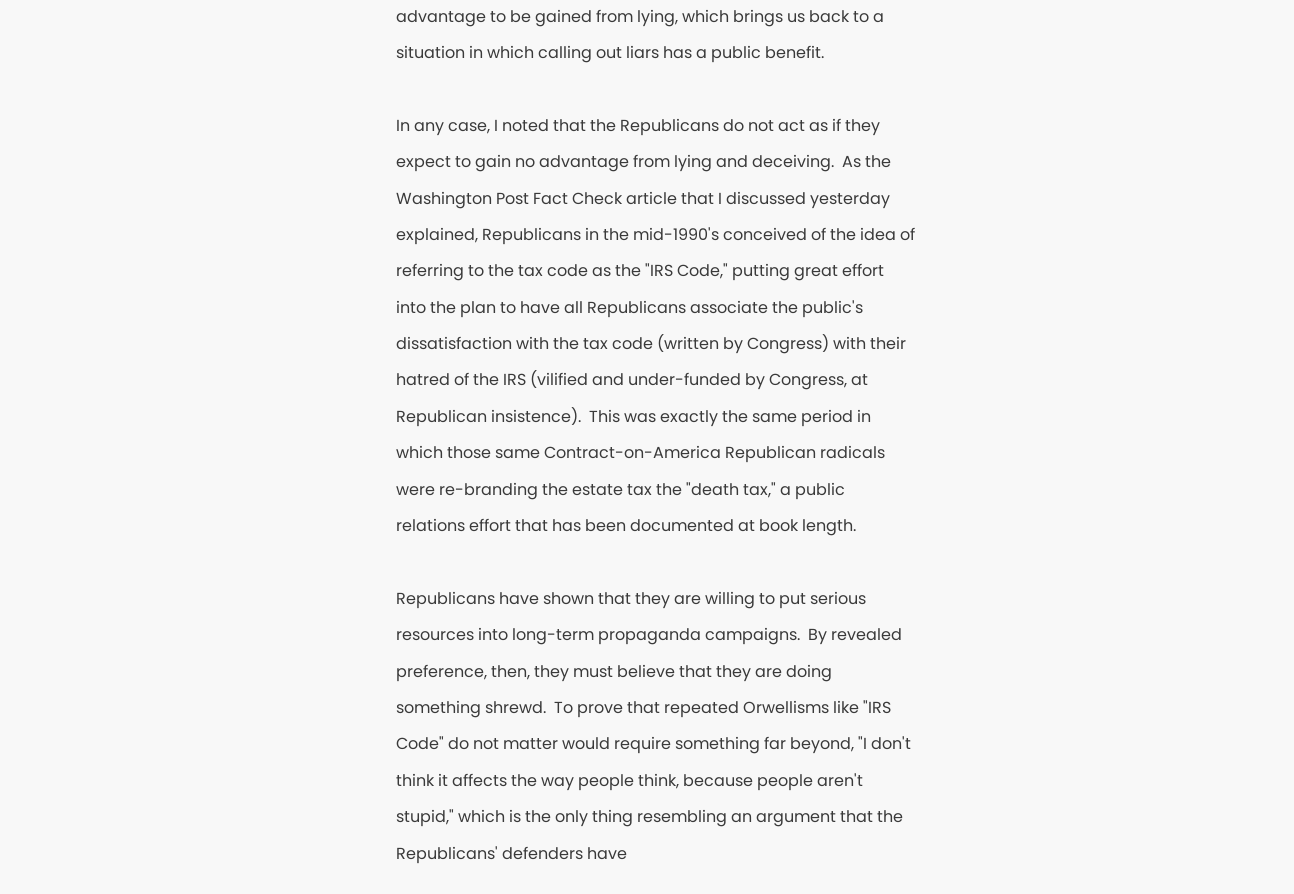advantage to be gained from lying, which brings us back to a situation in which calling out liars has a public benefit.

In any case, I noted that the Republicans do not act as if they expect to gain no advantage from lying and deceiving.  As the Washington Post Fact Check article that I discussed yesterday explained, Republicans in the mid-1990's conceived of the idea of referring to the tax code as the "IRS Code," putting great effort into the plan to have all Republicans associate the public's dissatisfaction with the tax code (written by Congress) with their hatred of the IRS (vilified and under-funded by Congress, at Republican insistence).  This was exactly the same period in which those same Contract-on-America Republican radicals were re-branding the estate tax the "death tax," a public relations effort that has been documented at book length.

Republicans have shown that they are willing to put serious resources into long-term propaganda campaigns.  By revealed preference, then, they must believe that they are doing something shrewd.  To prove that repeated Orwellisms like "IRS Code" do not matter would require something far beyond, "I don't think it affects the way people think, because people aren't stupid," which is the only thing resembling an argument that the Republicans' defenders have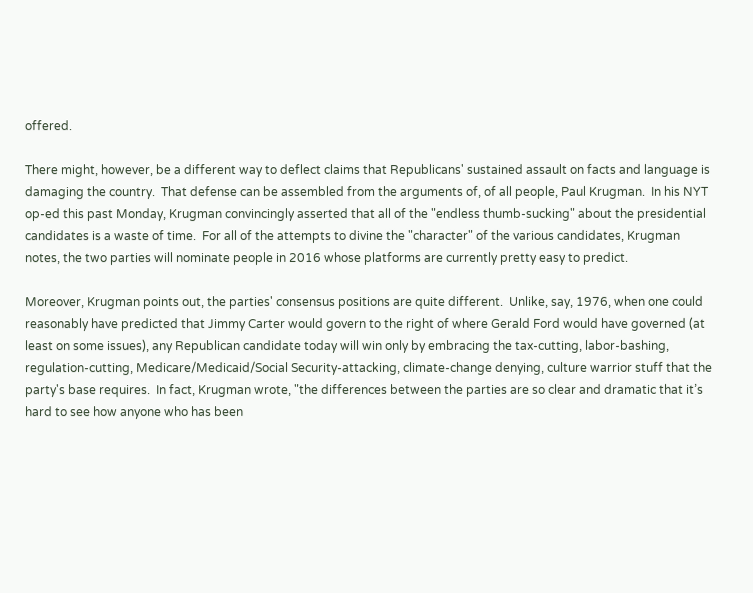offered.

There might, however, be a different way to deflect claims that Republicans' sustained assault on facts and language is damaging the country.  That defense can be assembled from the arguments of, of all people, Paul Krugman.  In his NYT op-ed this past Monday, Krugman convincingly asserted that all of the "endless thumb-sucking" about the presidential candidates is a waste of time.  For all of the attempts to divine the "character" of the various candidates, Krugman notes, the two parties will nominate people in 2016 whose platforms are currently pretty easy to predict.

Moreover, Krugman points out, the parties' consensus positions are quite different.  Unlike, say, 1976, when one could reasonably have predicted that Jimmy Carter would govern to the right of where Gerald Ford would have governed (at least on some issues), any Republican candidate today will win only by embracing the tax-cutting, labor-bashing, regulation-cutting, Medicare/Medicaid/Social Security-attacking, climate-change denying, culture warrior stuff that the party's base requires.  In fact, Krugman wrote, "the differences between the parties are so clear and dramatic that it’s hard to see how anyone who has been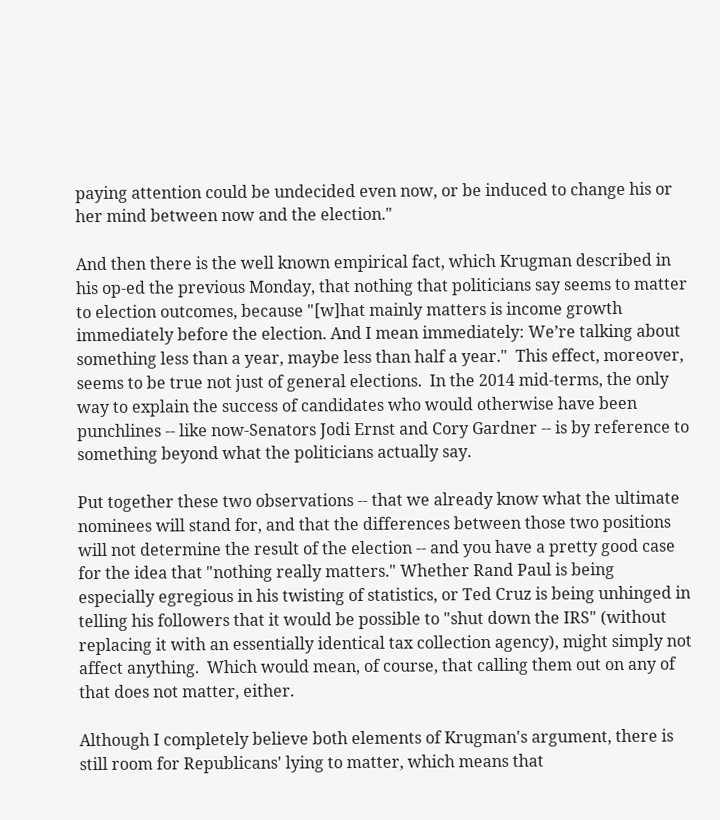paying attention could be undecided even now, or be induced to change his or her mind between now and the election."

And then there is the well known empirical fact, which Krugman described in his op-ed the previous Monday, that nothing that politicians say seems to matter to election outcomes, because "[w]hat mainly matters is income growth immediately before the election. And I mean immediately: We’re talking about something less than a year, maybe less than half a year."  This effect, moreover, seems to be true not just of general elections.  In the 2014 mid-terms, the only way to explain the success of candidates who would otherwise have been punchlines -- like now-Senators Jodi Ernst and Cory Gardner -- is by reference to something beyond what the politicians actually say.

Put together these two observations -- that we already know what the ultimate nominees will stand for, and that the differences between those two positions will not determine the result of the election -- and you have a pretty good case for the idea that "nothing really matters." Whether Rand Paul is being especially egregious in his twisting of statistics, or Ted Cruz is being unhinged in telling his followers that it would be possible to "shut down the IRS" (without replacing it with an essentially identical tax collection agency), might simply not affect anything.  Which would mean, of course, that calling them out on any of that does not matter, either.

Although I completely believe both elements of Krugman's argument, there is still room for Republicans' lying to matter, which means that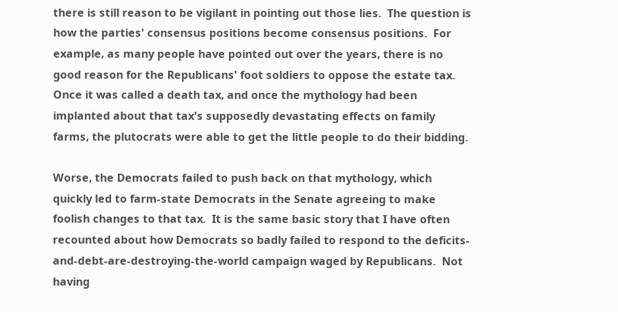there is still reason to be vigilant in pointing out those lies.  The question is how the parties' consensus positions become consensus positions.  For example, as many people have pointed out over the years, there is no good reason for the Republicans' foot soldiers to oppose the estate tax.  Once it was called a death tax, and once the mythology had been implanted about that tax's supposedly devastating effects on family farms, the plutocrats were able to get the little people to do their bidding.

Worse, the Democrats failed to push back on that mythology, which quickly led to farm-state Democrats in the Senate agreeing to make foolish changes to that tax.  It is the same basic story that I have often recounted about how Democrats so badly failed to respond to the deficits-and-debt-are-destroying-the-world campaign waged by Republicans.  Not having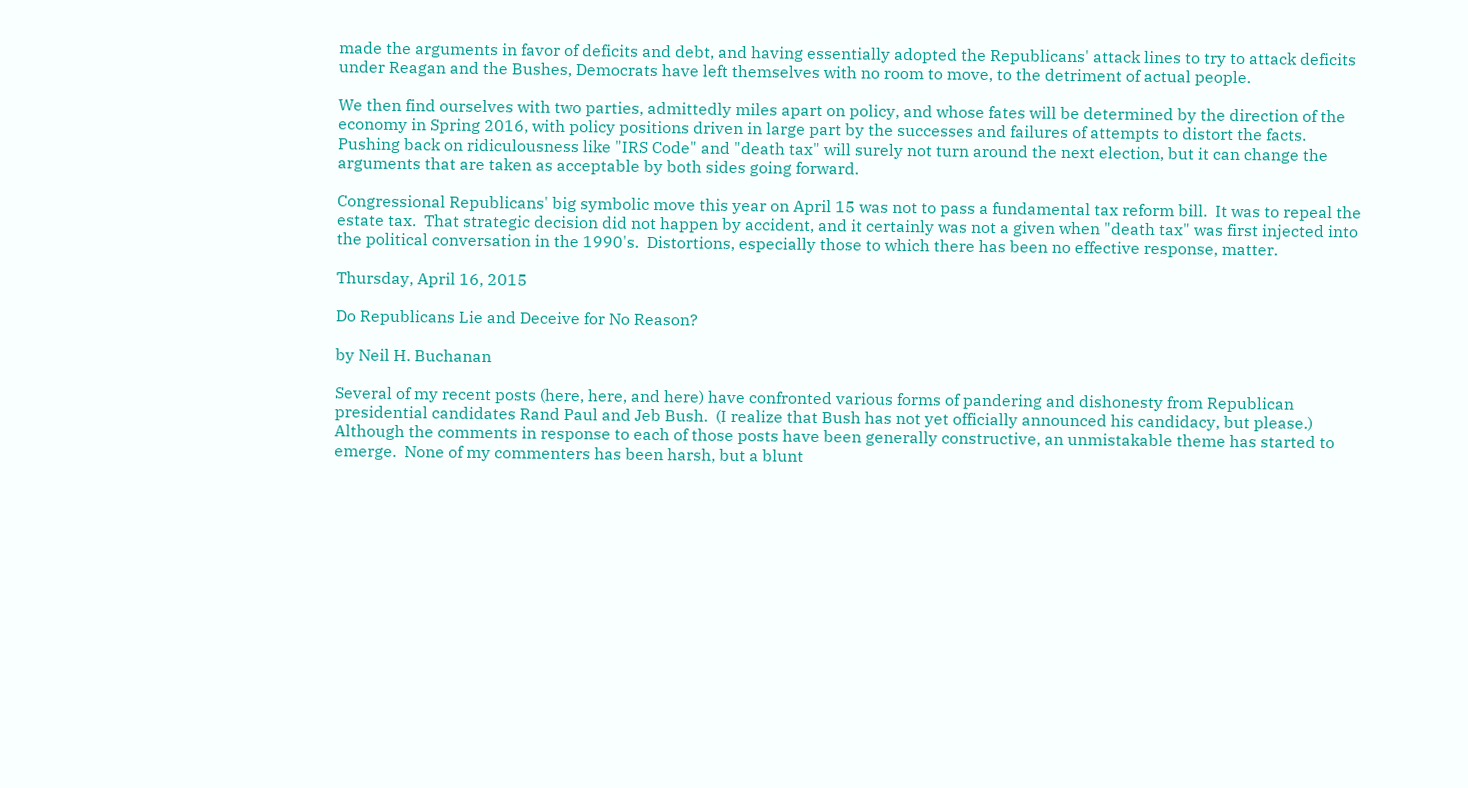made the arguments in favor of deficits and debt, and having essentially adopted the Republicans' attack lines to try to attack deficits under Reagan and the Bushes, Democrats have left themselves with no room to move, to the detriment of actual people.

We then find ourselves with two parties, admittedly miles apart on policy, and whose fates will be determined by the direction of the economy in Spring 2016, with policy positions driven in large part by the successes and failures of attempts to distort the facts.  Pushing back on ridiculousness like "IRS Code" and "death tax" will surely not turn around the next election, but it can change the arguments that are taken as acceptable by both sides going forward.

Congressional Republicans' big symbolic move this year on April 15 was not to pass a fundamental tax reform bill.  It was to repeal the estate tax.  That strategic decision did not happen by accident, and it certainly was not a given when "death tax" was first injected into the political conversation in the 1990's.  Distortions, especially those to which there has been no effective response, matter.

Thursday, April 16, 2015

Do Republicans Lie and Deceive for No Reason?

by Neil H. Buchanan

Several of my recent posts (here, here, and here) have confronted various forms of pandering and dishonesty from Republican presidential candidates Rand Paul and Jeb Bush.  (I realize that Bush has not yet officially announced his candidacy, but please.)  Although the comments in response to each of those posts have been generally constructive, an unmistakable theme has started to emerge.  None of my commenters has been harsh, but a blunt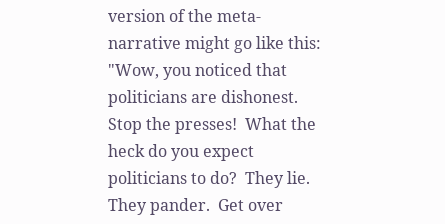version of the meta-narrative might go like this: "Wow, you noticed that politicians are dishonest.  Stop the presses!  What the heck do you expect politicians to do?  They lie.  They pander.  Get over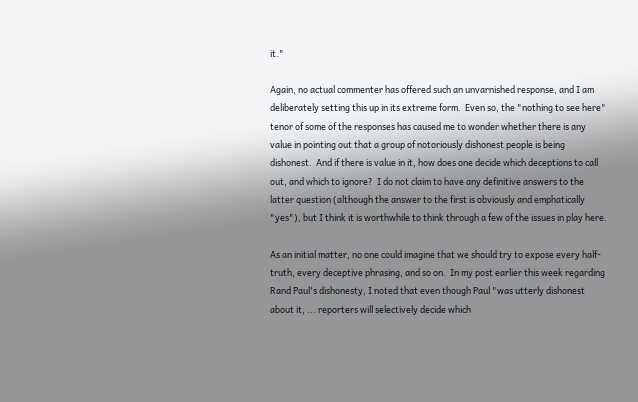it."

Again, no actual commenter has offered such an unvarnished response, and I am deliberately setting this up in its extreme form.  Even so, the "nothing to see here" tenor of some of the responses has caused me to wonder whether there is any value in pointing out that a group of notoriously dishonest people is being dishonest.  And if there is value in it, how does one decide which deceptions to call out, and which to ignore?  I do not claim to have any definitive answers to the latter question (although the answer to the first is obviously and emphatically "yes"), but I think it is worthwhile to think through a few of the issues in play here.

As an initial matter, no one could imagine that we should try to expose every half-truth, every deceptive phrasing, and so on.  In my post earlier this week regarding Rand Paul's dishonesty, I noted that even though Paul "was utterly dishonest about it, ... reporters will selectively decide which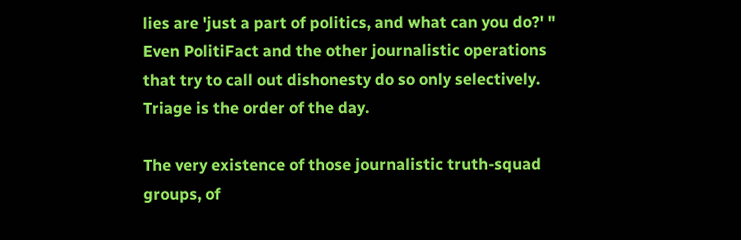lies are 'just a part of politics, and what can you do?' "  Even PolitiFact and the other journalistic operations that try to call out dishonesty do so only selectively.  Triage is the order of the day.

The very existence of those journalistic truth-squad groups, of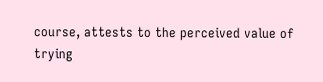course, attests to the perceived value of trying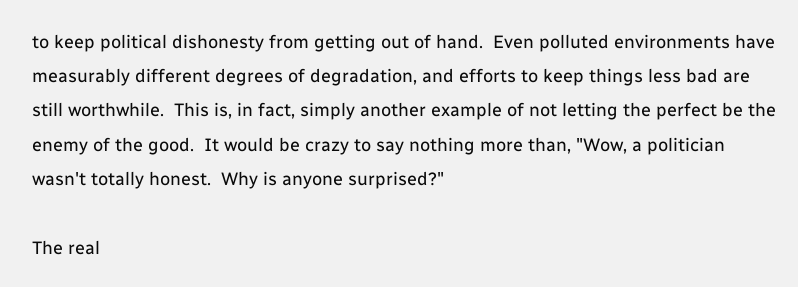to keep political dishonesty from getting out of hand.  Even polluted environments have measurably different degrees of degradation, and efforts to keep things less bad are still worthwhile.  This is, in fact, simply another example of not letting the perfect be the enemy of the good.  It would be crazy to say nothing more than, "Wow, a politician wasn't totally honest.  Why is anyone surprised?"

The real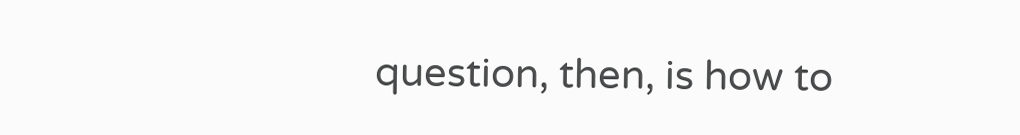question, then, is how to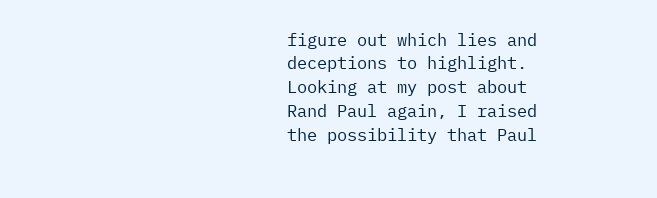figure out which lies and deceptions to highlight.  Looking at my post about Rand Paul again, I raised the possibility that Paul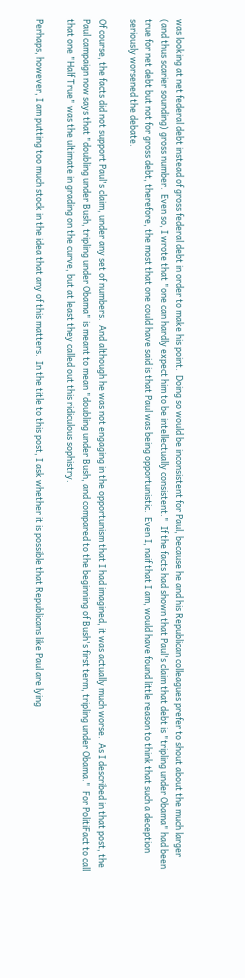was looking at net federal debt instead of gross federal debt in order to make his point.  Doing so would be inconsistent for Paul, because he and his Republican colleagues prefer to shout about the much larger (and thus scarier sounding) gross number.  Even so, I wrote that "one can hardly expect him to be intellectually consistent."  If the facts had shown that Paul's claim that debt is "tripling under Obama" had been true for net debt but not for gross debt, therefore, the most that one could have said is that Paul was being opportunistic.  Even I, naif that I am, would have found little reason to think that such a deception seriously worsened the debate.

Of course, the facts did not support Paul's claim, under any set of numbers.  And although he was not engaging in the opportunism that I had imagined, it was actually much worse.  As I described in that post, the Paul campaign now says that "doubling under Bush, tripling under Obama" is meant to mean "doubling under Bush, and compared to the beginning of Bush's first term, tripling under Obama."  For PolitiFact to call that one "Half True" was the ultimate in grading on the curve, but at least they called out this ridiculous sophistry.

Perhaps, however, I am putting too much stock in the idea that any of this matters.  In the title to this post, I ask whether it is possible that Republicans like Paul are lying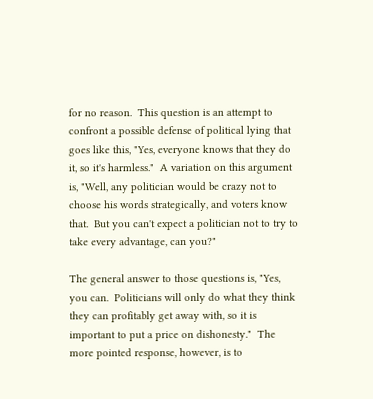for no reason.  This question is an attempt to confront a possible defense of political lying that goes like this, "Yes, everyone knows that they do it, so it's harmless."  A variation on this argument is, "Well, any politician would be crazy not to choose his words strategically, and voters know that.  But you can't expect a politician not to try to take every advantage, can you?"

The general answer to those questions is, "Yes, you can.  Politicians will only do what they think they can profitably get away with, so it is important to put a price on dishonesty."  The more pointed response, however, is to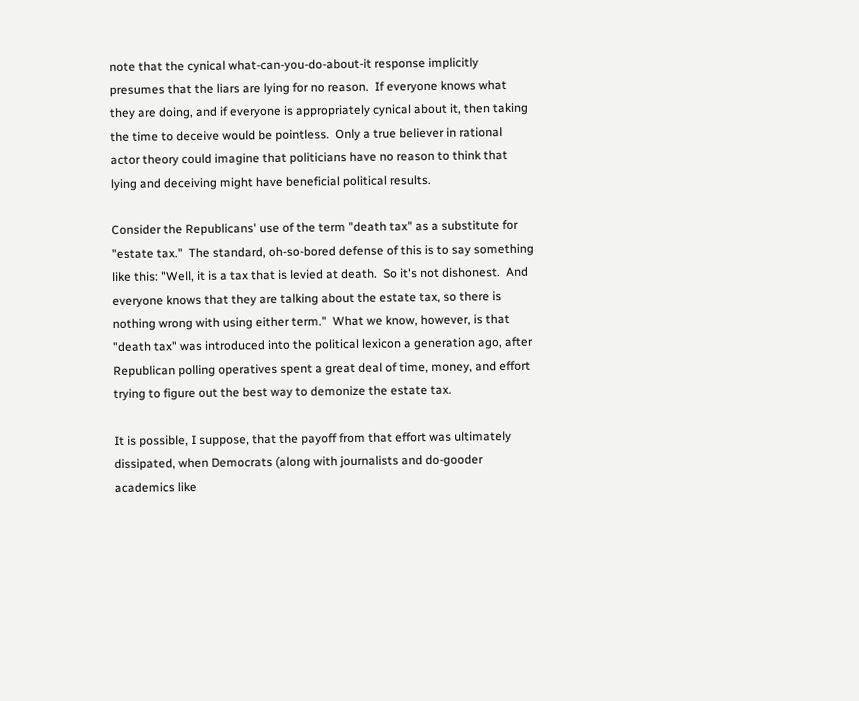note that the cynical what-can-you-do-about-it response implicitly presumes that the liars are lying for no reason.  If everyone knows what they are doing, and if everyone is appropriately cynical about it, then taking the time to deceive would be pointless.  Only a true believer in rational actor theory could imagine that politicians have no reason to think that lying and deceiving might have beneficial political results.

Consider the Republicans' use of the term "death tax" as a substitute for "estate tax."  The standard, oh-so-bored defense of this is to say something like this: "Well, it is a tax that is levied at death.  So it's not dishonest.  And everyone knows that they are talking about the estate tax, so there is nothing wrong with using either term."  What we know, however, is that "death tax" was introduced into the political lexicon a generation ago, after Republican polling operatives spent a great deal of time, money, and effort trying to figure out the best way to demonize the estate tax.

It is possible, I suppose, that the payoff from that effort was ultimately dissipated, when Democrats (along with journalists and do-gooder academics like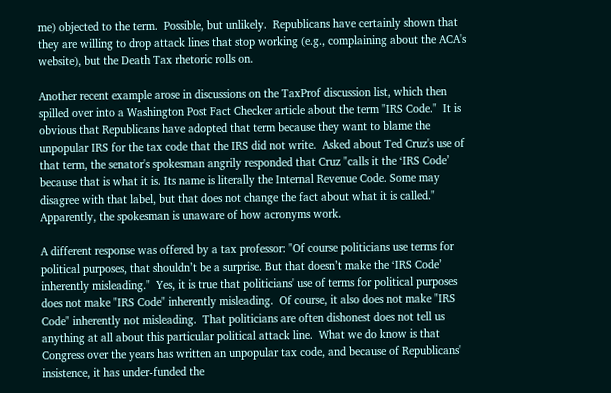me) objected to the term.  Possible, but unlikely.  Republicans have certainly shown that they are willing to drop attack lines that stop working (e.g., complaining about the ACA's website), but the Death Tax rhetoric rolls on.

Another recent example arose in discussions on the TaxProf discussion list, which then spilled over into a Washington Post Fact Checker article about the term "IRS Code."  It is obvious that Republicans have adopted that term because they want to blame the unpopular IRS for the tax code that the IRS did not write.  Asked about Ted Cruz's use of that term, the senator's spokesman angrily responded that Cruz "calls it the ‘IRS Code’ because that is what it is. Its name is literally the Internal Revenue Code. Some may disagree with that label, but that does not change the fact about what it is called."  Apparently, the spokesman is unaware of how acronyms work.

A different response was offered by a tax professor: "Of course politicians use terms for political purposes, that shouldn’t be a surprise. But that doesn’t make the ‘IRS Code’ inherently misleading."  Yes, it is true that politicians' use of terms for political purposes does not make "IRS Code" inherently misleading.  Of course, it also does not make "IRS Code" inherently not misleading.  That politicians are often dishonest does not tell us anything at all about this particular political attack line.  What we do know is that Congress over the years has written an unpopular tax code, and because of Republicans' insistence, it has under-funded the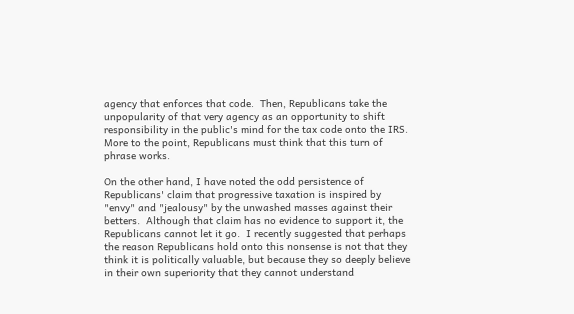agency that enforces that code.  Then, Republicans take the unpopularity of that very agency as an opportunity to shift responsibility in the public's mind for the tax code onto the IRS.  More to the point, Republicans must think that this turn of phrase works.

On the other hand, I have noted the odd persistence of Republicans' claim that progressive taxation is inspired by "envy" and "jealousy" by the unwashed masses against their betters.  Although that claim has no evidence to support it, the Republicans cannot let it go.  I recently suggested that perhaps the reason Republicans hold onto this nonsense is not that they think it is politically valuable, but because they so deeply believe in their own superiority that they cannot understand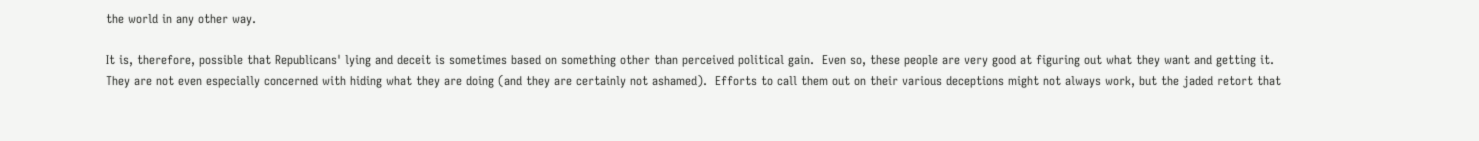the world in any other way.

It is, therefore, possible that Republicans' lying and deceit is sometimes based on something other than perceived political gain.  Even so, these people are very good at figuring out what they want and getting it.  They are not even especially concerned with hiding what they are doing (and they are certainly not ashamed).  Efforts to call them out on their various deceptions might not always work, but the jaded retort that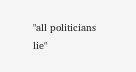"all politicians lie"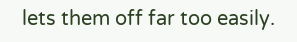lets them off far too easily.